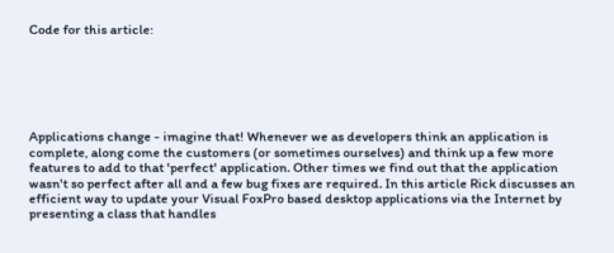Code for this article:






Applications change - imagine that! Whenever we as developers think an application is complete, along come the customers (or sometimes ourselves) and think up a few more features to add to that 'perfect' application. Other times we find out that the application wasn't so perfect after all and a few bug fixes are required. In this article Rick discusses an efficient way to update your Visual FoxPro based desktop applications via the Internet by presenting a class that handles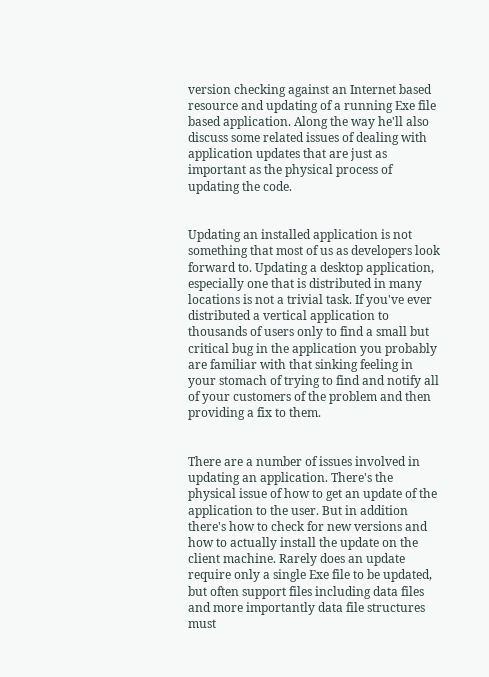version checking against an Internet based resource and updating of a running Exe file based application. Along the way he'll also discuss some related issues of dealing with application updates that are just as important as the physical process of updating the code.


Updating an installed application is not something that most of us as developers look forward to. Updating a desktop application, especially one that is distributed in many locations is not a trivial task. If you've ever distributed a vertical application to thousands of users only to find a small but critical bug in the application you probably are familiar with that sinking feeling in your stomach of trying to find and notify all of your customers of the problem and then providing a fix to them.


There are a number of issues involved in updating an application. There's the physical issue of how to get an update of the application to the user. But in addition there's how to check for new versions and how to actually install the update on the client machine. Rarely does an update require only a single Exe file to be updated, but often support files including data files and more importantly data file structures must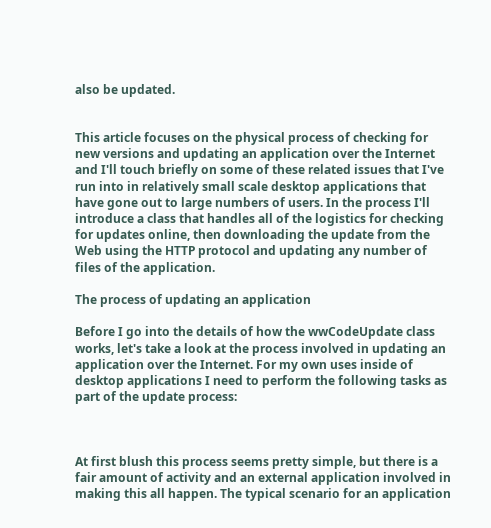also be updated.


This article focuses on the physical process of checking for new versions and updating an application over the Internet and I'll touch briefly on some of these related issues that I've run into in relatively small scale desktop applications that have gone out to large numbers of users. In the process I'll introduce a class that handles all of the logistics for checking for updates online, then downloading the update from the Web using the HTTP protocol and updating any number of files of the application.

The process of updating an application

Before I go into the details of how the wwCodeUpdate class works, let's take a look at the process involved in updating an application over the Internet. For my own uses inside of desktop applications I need to perform the following tasks as part of the update process:



At first blush this process seems pretty simple, but there is a fair amount of activity and an external application involved in making this all happen. The typical scenario for an application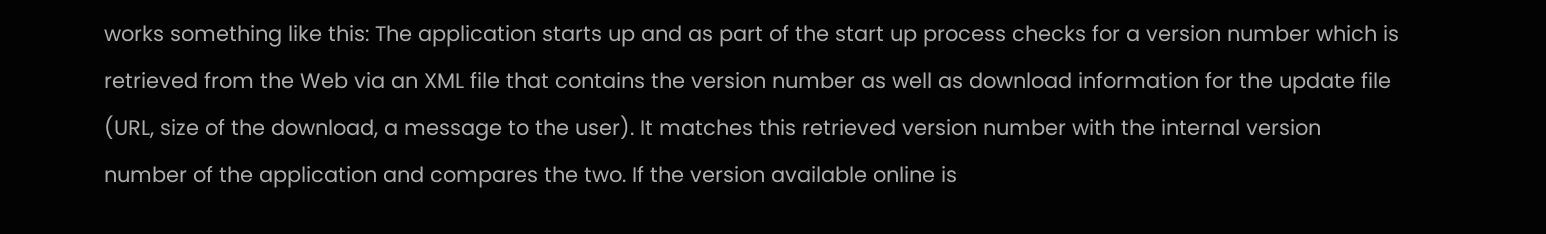works something like this: The application starts up and as part of the start up process checks for a version number which is retrieved from the Web via an XML file that contains the version number as well as download information for the update file (URL, size of the download, a message to the user). It matches this retrieved version number with the internal version number of the application and compares the two. If the version available online is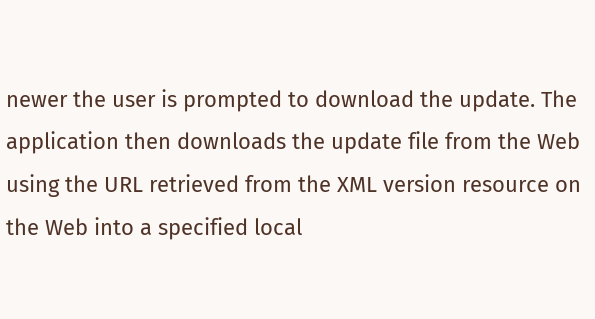newer the user is prompted to download the update. The application then downloads the update file from the Web using the URL retrieved from the XML version resource on the Web into a specified local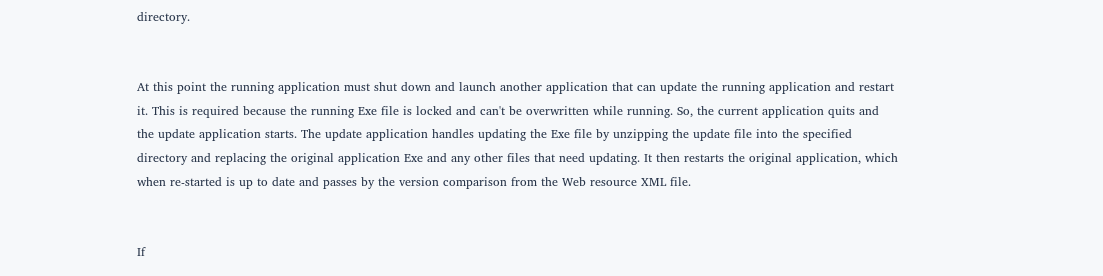directory.


At this point the running application must shut down and launch another application that can update the running application and restart it. This is required because the running Exe file is locked and can't be overwritten while running. So, the current application quits and the update application starts. The update application handles updating the Exe file by unzipping the update file into the specified directory and replacing the original application Exe and any other files that need updating. It then restarts the original application, which when re-started is up to date and passes by the version comparison from the Web resource XML file.


If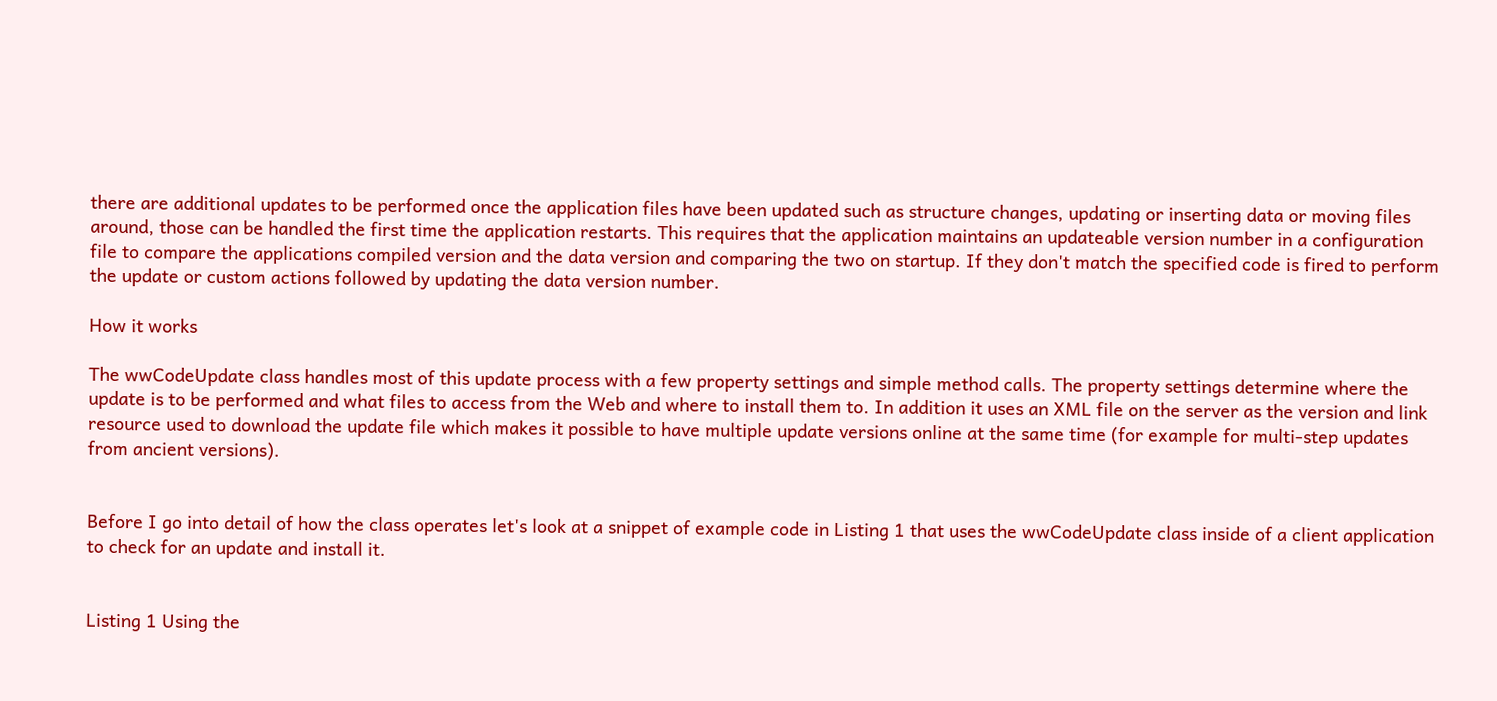there are additional updates to be performed once the application files have been updated such as structure changes, updating or inserting data or moving files around, those can be handled the first time the application restarts. This requires that the application maintains an updateable version number in a configuration file to compare the applications compiled version and the data version and comparing the two on startup. If they don't match the specified code is fired to perform the update or custom actions followed by updating the data version number.

How it works

The wwCodeUpdate class handles most of this update process with a few property settings and simple method calls. The property settings determine where the update is to be performed and what files to access from the Web and where to install them to. In addition it uses an XML file on the server as the version and link resource used to download the update file which makes it possible to have multiple update versions online at the same time (for example for multi-step updates from ancient versions).


Before I go into detail of how the class operates let's look at a snippet of example code in Listing 1 that uses the wwCodeUpdate class inside of a client application to check for an update and install it.


Listing 1 Using the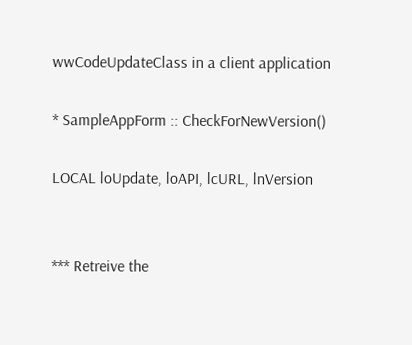wwCodeUpdateClass in a client application

* SampleAppForm :: CheckForNewVersion()

LOCAL loUpdate, loAPI, lcURL, lnVersion


*** Retreive the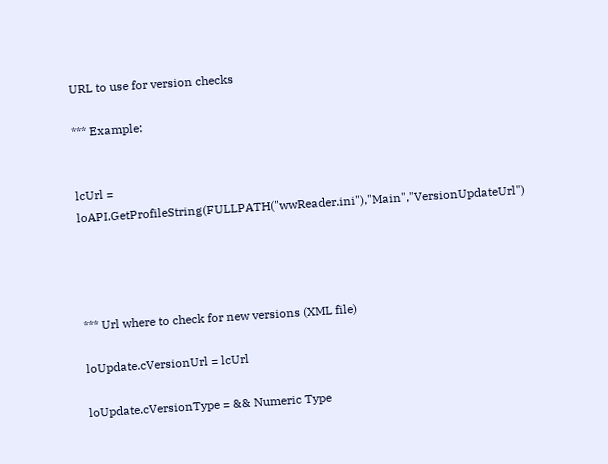URL to use for version checks

*** Example:


lcUrl = loAPI.GetProfileString(FULLPATH("wwReader.ini"),"Main","VersionUpdateUrl")




*** Url where to check for new versions (XML file)

loUpdate.cVersionUrl = lcUrl

loUpdate.cVersionType = && Numeric Type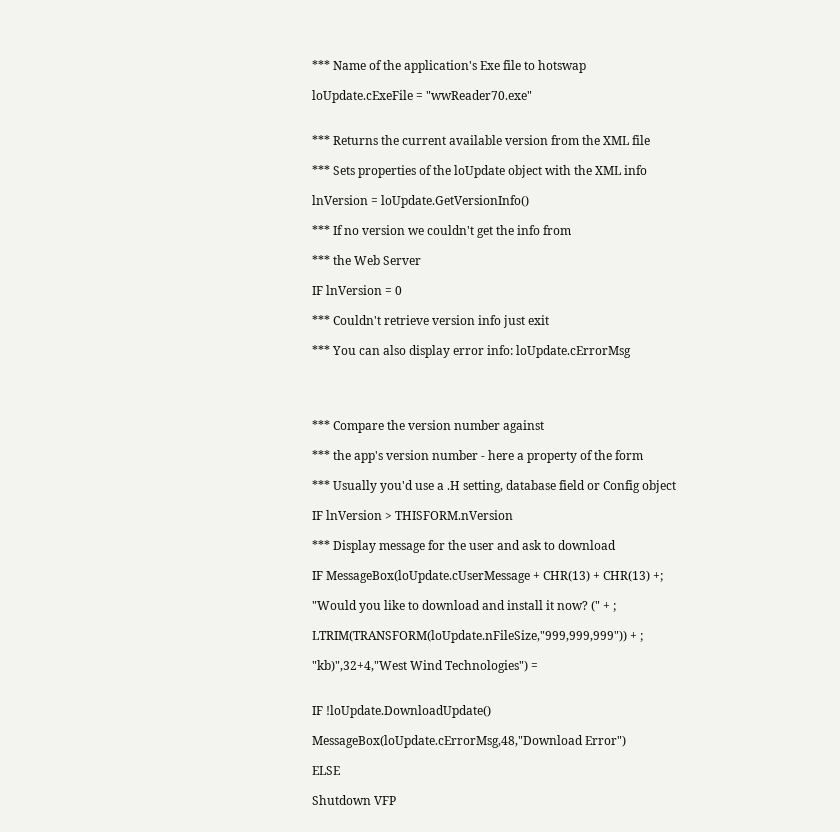*** Name of the application's Exe file to hotswap

loUpdate.cExeFile = "wwReader70.exe"


*** Returns the current available version from the XML file

*** Sets properties of the loUpdate object with the XML info

lnVersion = loUpdate.GetVersionInfo()

*** If no version we couldn't get the info from

*** the Web Server

IF lnVersion = 0

*** Couldn't retrieve version info just exit

*** You can also display error info: loUpdate.cErrorMsg




*** Compare the version number against

*** the app's version number - here a property of the form

*** Usually you'd use a .H setting, database field or Config object

IF lnVersion > THISFORM.nVersion

*** Display message for the user and ask to download

IF MessageBox(loUpdate.cUserMessage + CHR(13) + CHR(13) +;

"Would you like to download and install it now? (" + ;

LTRIM(TRANSFORM(loUpdate.nFileSize,"999,999,999")) + ;

"kb)",32+4,"West Wind Technologies") =


IF !loUpdate.DownloadUpdate()

MessageBox(loUpdate.cErrorMsg,48,"Download Error")

ELSE

Shutdown VFP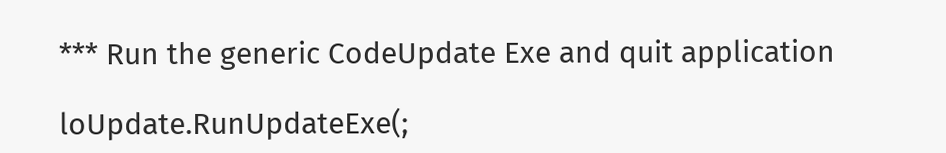*** Run the generic CodeUpdate Exe and quit application

loUpdate.RunUpdateExe(;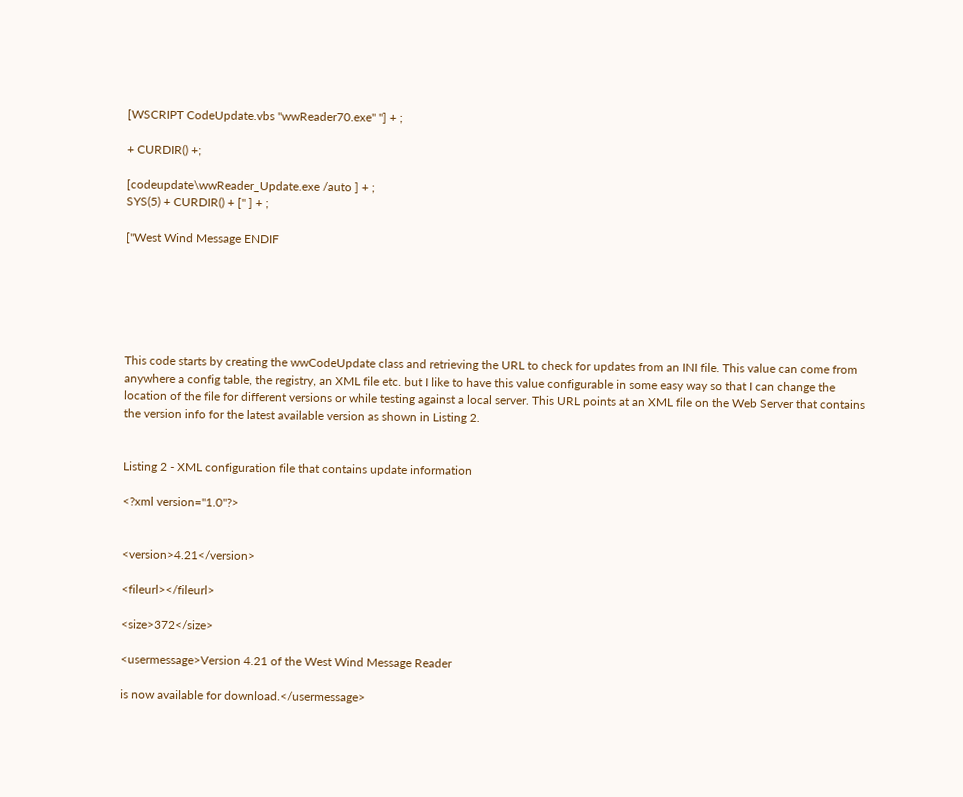[WSCRIPT CodeUpdate.vbs "wwReader70.exe" "] + ;

+ CURDIR() +;

[codeupdate\wwReader_Update.exe /auto ] + ;
SYS(5) + CURDIR() + [" ] + ;

["West Wind Message ENDIF






This code starts by creating the wwCodeUpdate class and retrieving the URL to check for updates from an INI file. This value can come from anywhere a config table, the registry, an XML file etc. but I like to have this value configurable in some easy way so that I can change the location of the file for different versions or while testing against a local server. This URL points at an XML file on the Web Server that contains the version info for the latest available version as shown in Listing 2.


Listing 2 - XML configuration file that contains update information

<?xml version="1.0"?>


<version>4.21</version>

<fileurl></fileurl>

<size>372</size>

<usermessage>Version 4.21 of the West Wind Message Reader

is now available for download.</usermessage>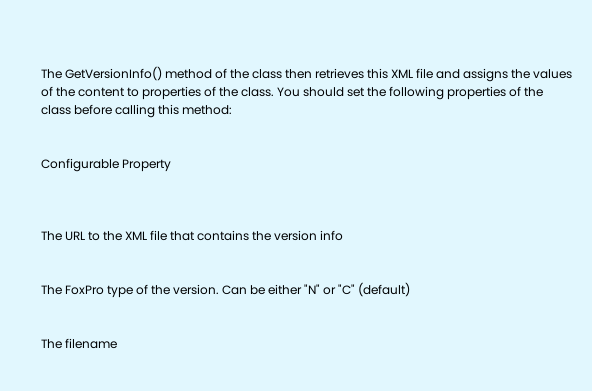The GetVersionInfo() method of the class then retrieves this XML file and assigns the values of the content to properties of the class. You should set the following properties of the class before calling this method:


Configurable Property



The URL to the XML file that contains the version info


The FoxPro type of the version. Can be either "N" or "C" (default)


The filename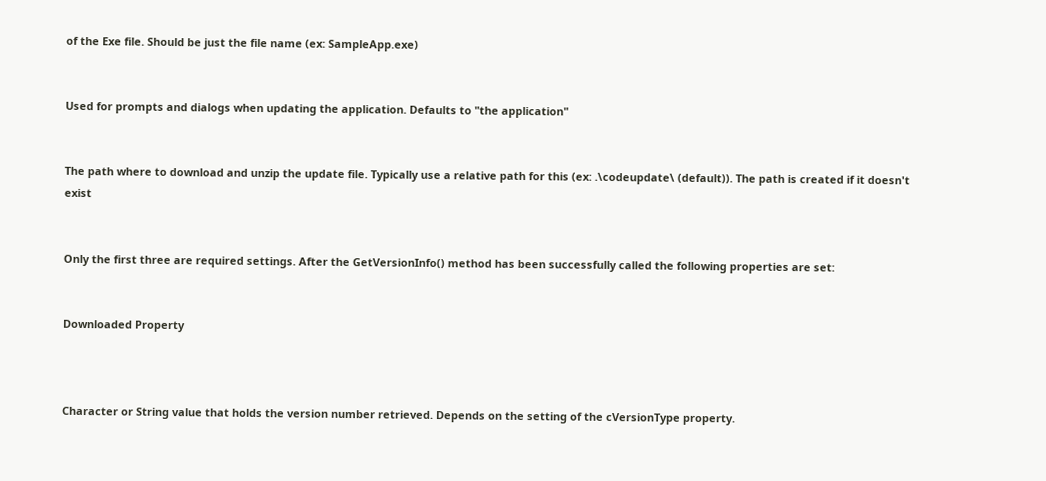of the Exe file. Should be just the file name (ex: SampleApp.exe)


Used for prompts and dialogs when updating the application. Defaults to "the application"


The path where to download and unzip the update file. Typically use a relative path for this (ex: .\codeupdate\ (default)). The path is created if it doesn't exist


Only the first three are required settings. After the GetVersionInfo() method has been successfully called the following properties are set:


Downloaded Property



Character or String value that holds the version number retrieved. Depends on the setting of the cVersionType property.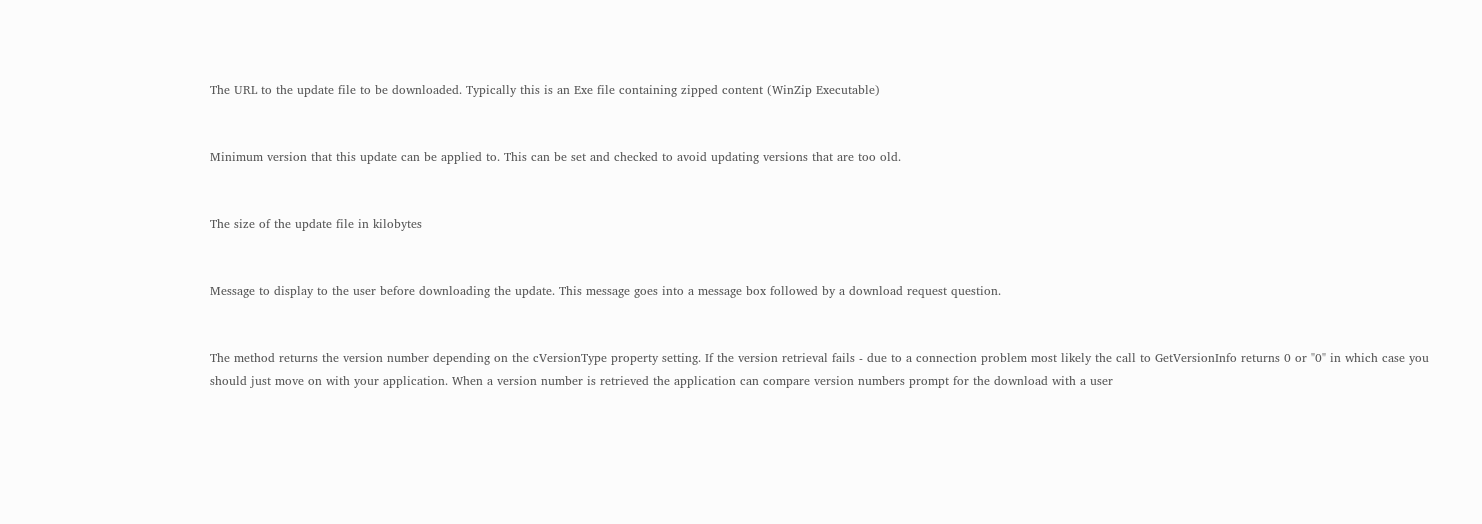The URL to the update file to be downloaded. Typically this is an Exe file containing zipped content (WinZip Executable)


Minimum version that this update can be applied to. This can be set and checked to avoid updating versions that are too old.


The size of the update file in kilobytes


Message to display to the user before downloading the update. This message goes into a message box followed by a download request question.


The method returns the version number depending on the cVersionType property setting. If the version retrieval fails - due to a connection problem most likely the call to GetVersionInfo returns 0 or "0" in which case you should just move on with your application. When a version number is retrieved the application can compare version numbers prompt for the download with a user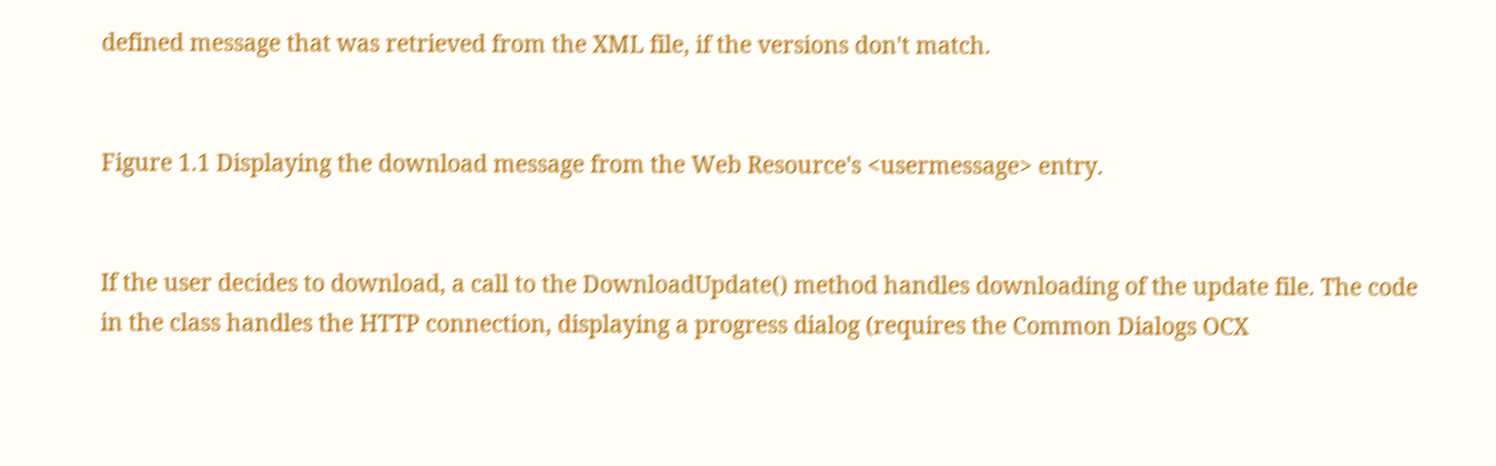defined message that was retrieved from the XML file, if the versions don't match.


Figure 1.1 Displaying the download message from the Web Resource's <usermessage> entry.


If the user decides to download, a call to the DownloadUpdate() method handles downloading of the update file. The code in the class handles the HTTP connection, displaying a progress dialog (requires the Common Dialogs OCX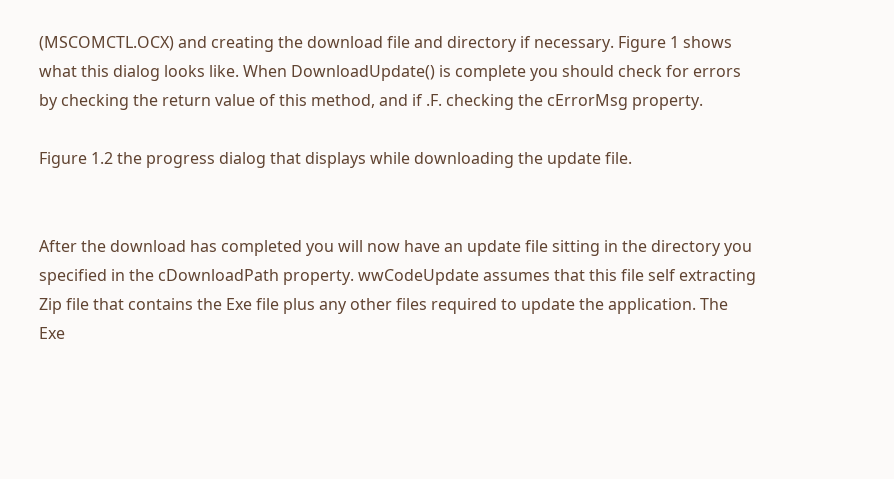(MSCOMCTL.OCX) and creating the download file and directory if necessary. Figure 1 shows what this dialog looks like. When DownloadUpdate() is complete you should check for errors by checking the return value of this method, and if .F. checking the cErrorMsg property.

Figure 1.2 the progress dialog that displays while downloading the update file.


After the download has completed you will now have an update file sitting in the directory you specified in the cDownloadPath property. wwCodeUpdate assumes that this file self extracting Zip file that contains the Exe file plus any other files required to update the application. The Exe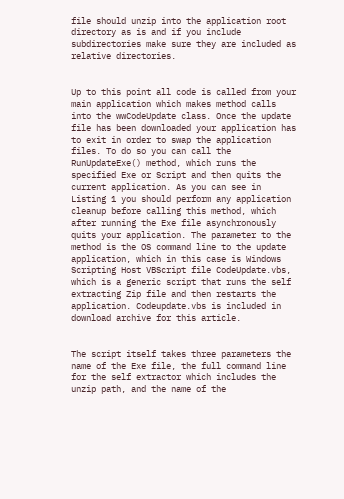file should unzip into the application root directory as is and if you include subdirectories make sure they are included as relative directories.


Up to this point all code is called from your main application which makes method calls into the wwCodeUpdate class. Once the update file has been downloaded your application has to exit in order to swap the application files. To do so you can call the RunUpdateExe() method, which runs the specified Exe or Script and then quits the current application. As you can see in Listing 1 you should perform any application cleanup before calling this method, which after running the Exe file asynchronously quits your application. The parameter to the method is the OS command line to the update application, which in this case is Windows Scripting Host VBScript file CodeUpdate.vbs, which is a generic script that runs the self extracting Zip file and then restarts the application. Codeupdate.vbs is included in download archive for this article.


The script itself takes three parameters the name of the Exe file, the full command line for the self extractor which includes the unzip path, and the name of the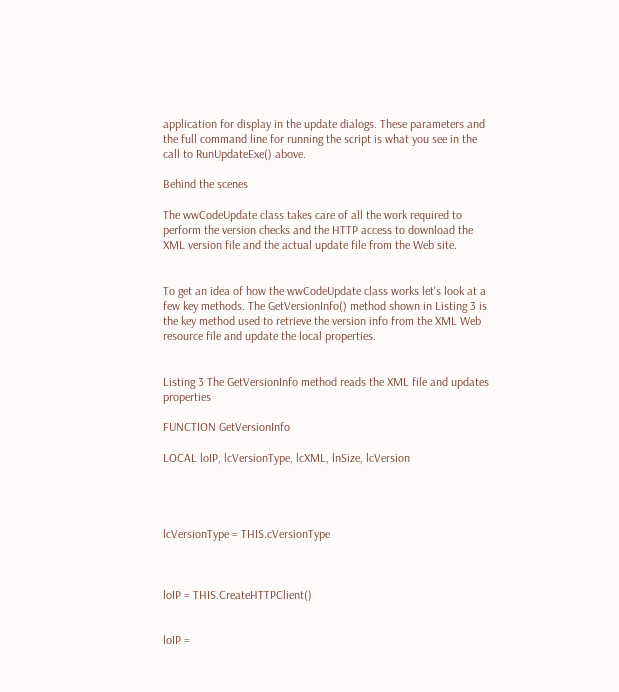application for display in the update dialogs. These parameters and the full command line for running the script is what you see in the call to RunUpdateExe() above.

Behind the scenes

The wwCodeUpdate class takes care of all the work required to perform the version checks and the HTTP access to download the XML version file and the actual update file from the Web site.


To get an idea of how the wwCodeUpdate class works let's look at a few key methods. The GetVersionInfo() method shown in Listing 3 is the key method used to retrieve the version info from the XML Web resource file and update the local properties.


Listing 3 The GetVersionInfo method reads the XML file and updates properties

FUNCTION GetVersionInfo

LOCAL loIP, lcVersionType, lcXML, lnSize, lcVersion




lcVersionType = THIS.cVersionType



loIP = THIS.CreateHTTPClient()


loIP =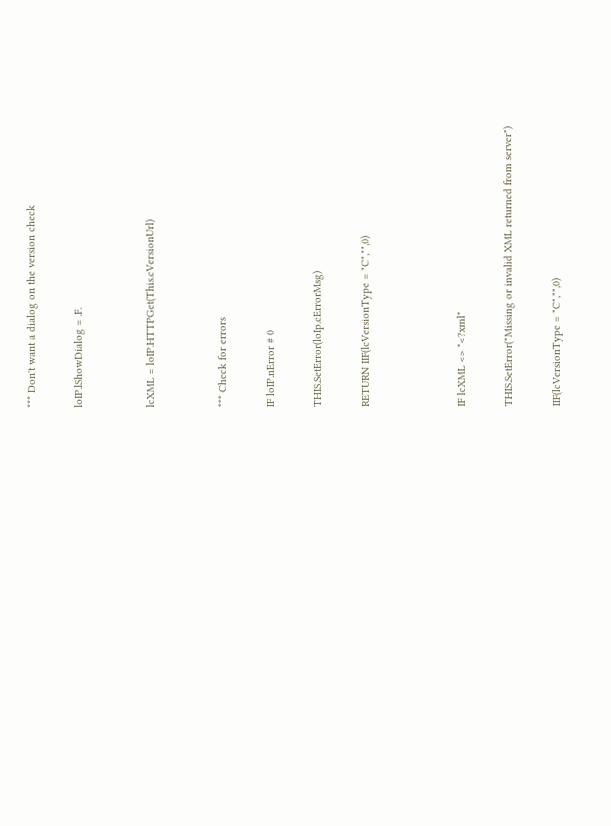*** Don't want a dialog on the version check

loIP.lShowDialog = .F.


lcXML = loIP.HTTPGet(This.cVersionUrl)


*** Check for errors

IF loIP.nError # 0

THIS.SetError(loIp.cErrorMsg)

RETURN IIF(lcVersionType = "C","",0)



IF lcXML <> "<?xml"

THIS.SetError("Missing or invalid XML returned from server")

IIF(lcVersionType = "C","",0)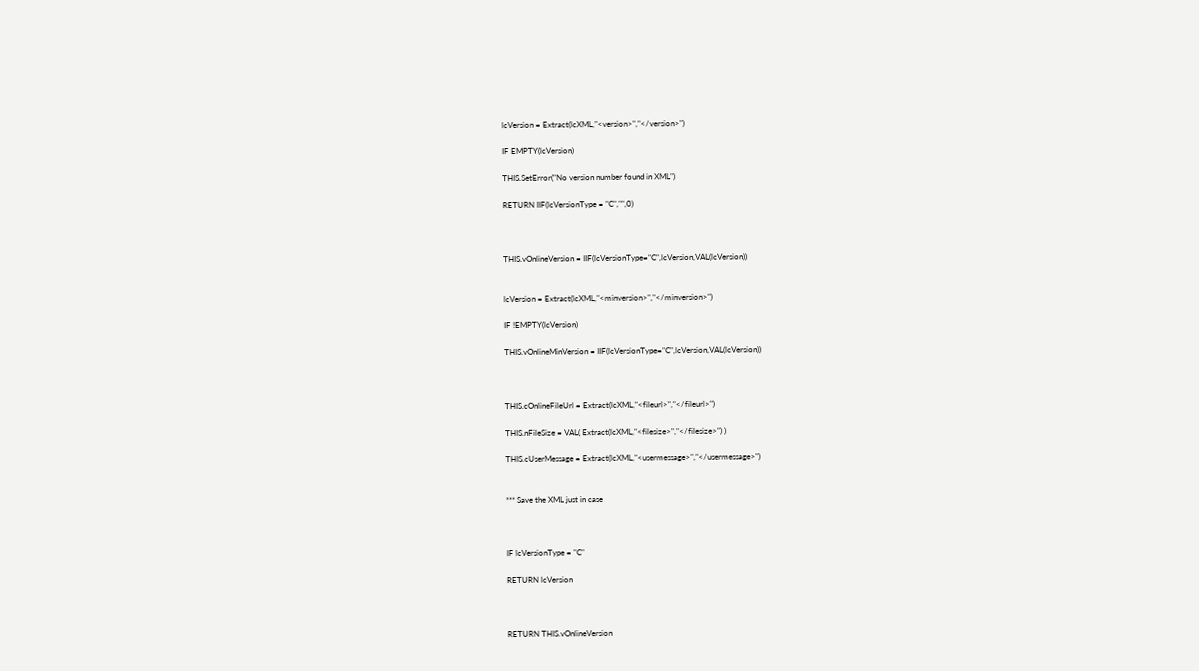lcVersion = Extract(lcXML,"<version>","</version>")

IF EMPTY(lcVersion)

THIS.SetError("No version number found in XML")

RETURN IIF(lcVersionType = "C","",0)



THIS.vOnlineVersion = IIF(lcVersionType="C",lcVersion,VAL(lcVersion))


lcVersion = Extract(lcXML,"<minversion>","</minversion>")

IF !EMPTY(lcVersion)

THIS.vOnlineMinVersion = IIF(lcVersionType="C",lcVersion,VAL(lcVersion))



THIS.cOnlineFileUrl = Extract(lcXML,"<fileurl>","</fileurl>")

THIS.nFileSize = VAL( Extract(lcXML,"<filesize>","</filesize>") )

THIS.cUserMessage = Extract(lcXML,"<usermessage>","</usermessage>")


*** Save the XML just in case



IF lcVersionType = "C"

RETURN lcVersion



RETURN THIS.vOnlineVersion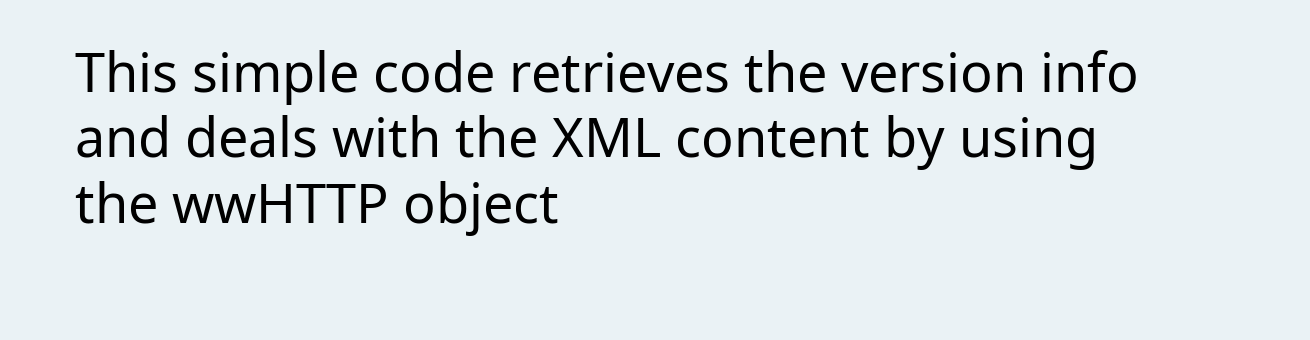This simple code retrieves the version info and deals with the XML content by using the wwHTTP object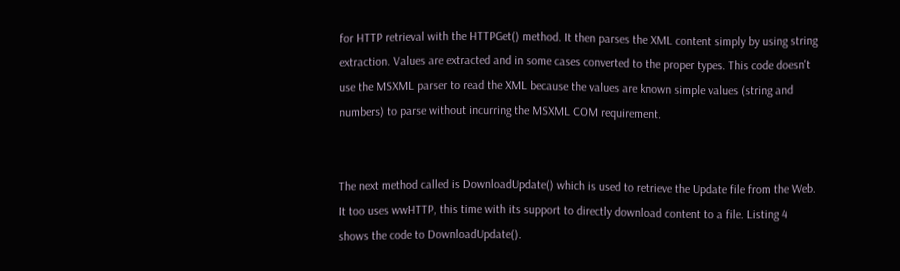for HTTP retrieval with the HTTPGet() method. It then parses the XML content simply by using string extraction. Values are extracted and in some cases converted to the proper types. This code doesn't use the MSXML parser to read the XML because the values are known simple values (string and numbers) to parse without incurring the MSXML COM requirement.


The next method called is DownloadUpdate() which is used to retrieve the Update file from the Web. It too uses wwHTTP, this time with its support to directly download content to a file. Listing 4 shows the code to DownloadUpdate().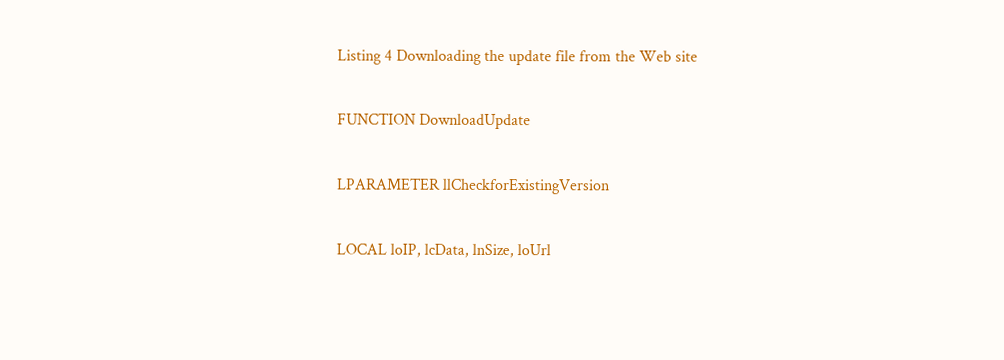Listing 4 Downloading the update file from the Web site

FUNCTION DownloadUpdate

LPARAMETER llCheckforExistingVersion

LOCAL loIP, lcData, lnSize, loUrl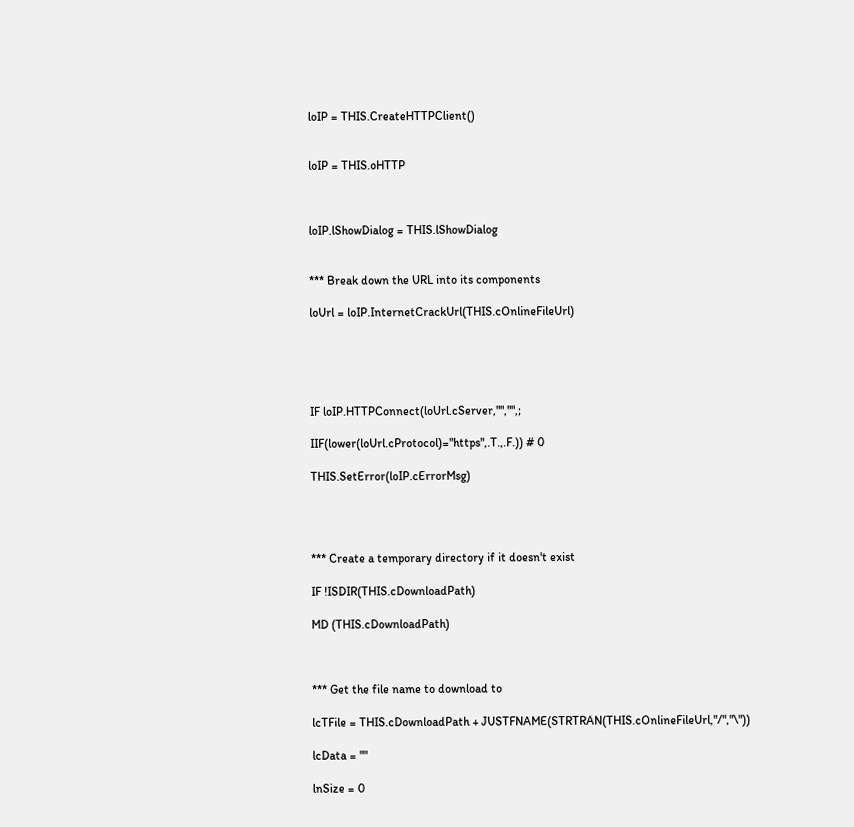loIP = THIS.CreateHTTPClient()


loIP = THIS.oHTTP



loIP.lShowDialog = THIS.lShowDialog


*** Break down the URL into its components

loUrl = loIP.InternetCrackUrl(THIS.cOnlineFileUrl)





IF loIP.HTTPConnect(loUrl.cServer,"","",;

IIF(lower(loUrl.cProtocol)="https",.T.,.F.)) # 0

THIS.SetError(loIP.cErrorMsg)




*** Create a temporary directory if it doesn't exist

IF !ISDIR(THIS.cDownloadPath)

MD (THIS.cDownloadPath)



*** Get the file name to download to

lcTFile = THIS.cDownloadPath + JUSTFNAME(STRTRAN(THIS.cOnlineFileUrl,"/","\"))

lcData = ""

lnSize = 0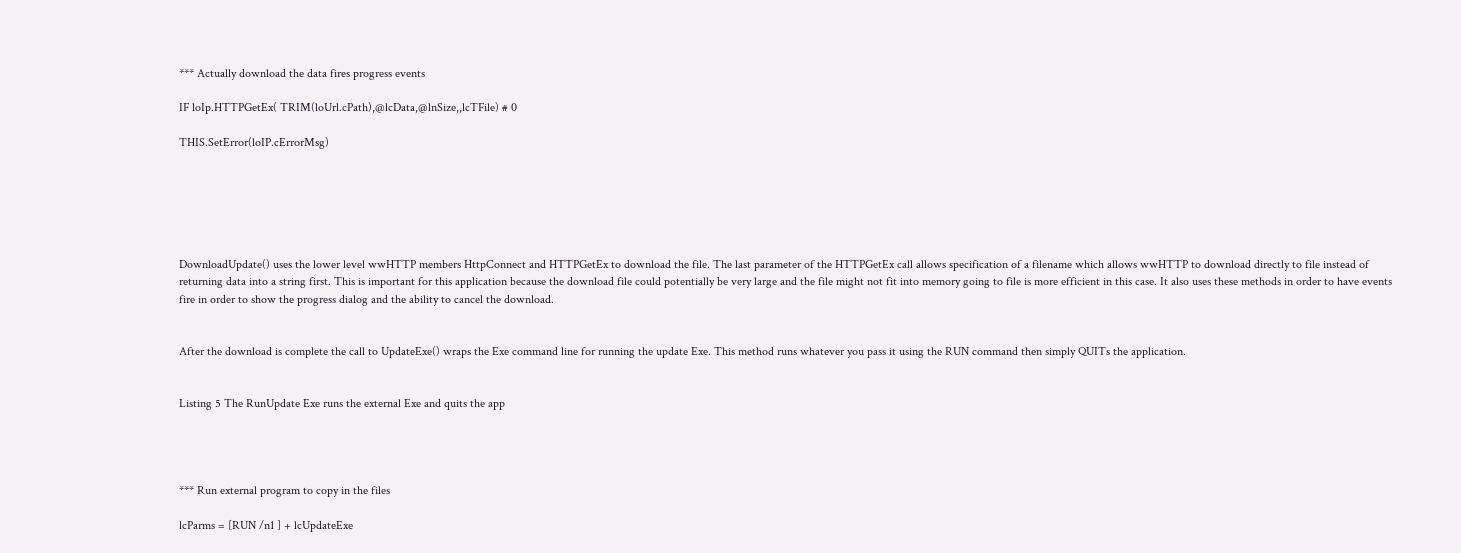*** Actually download the data fires progress events

IF loIp.HTTPGetEx( TRIM(loUrl.cPath),@lcData,@lnSize,,lcTFile) # 0

THIS.SetError(loIP.cErrorMsg)






DownloadUpdate() uses the lower level wwHTTP members HttpConnect and HTTPGetEx to download the file. The last parameter of the HTTPGetEx call allows specification of a filename which allows wwHTTP to download directly to file instead of returning data into a string first. This is important for this application because the download file could potentially be very large and the file might not fit into memory going to file is more efficient in this case. It also uses these methods in order to have events fire in order to show the progress dialog and the ability to cancel the download.


After the download is complete the call to UpdateExe() wraps the Exe command line for running the update Exe. This method runs whatever you pass it using the RUN command then simply QUITs the application.


Listing 5 The RunUpdate Exe runs the external Exe and quits the app




*** Run external program to copy in the files

lcParms = [RUN /n1 ] + lcUpdateExe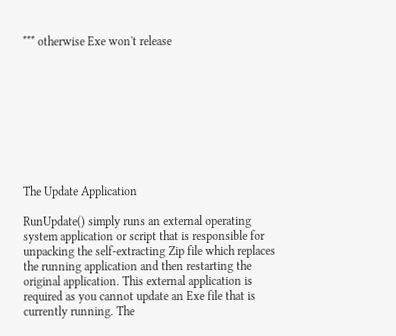*** otherwise Exe won't release









The Update Application

RunUpdate() simply runs an external operating system application or script that is responsible for unpacking the self-extracting Zip file which replaces the running application and then restarting the original application. This external application is required as you cannot update an Exe file that is currently running. The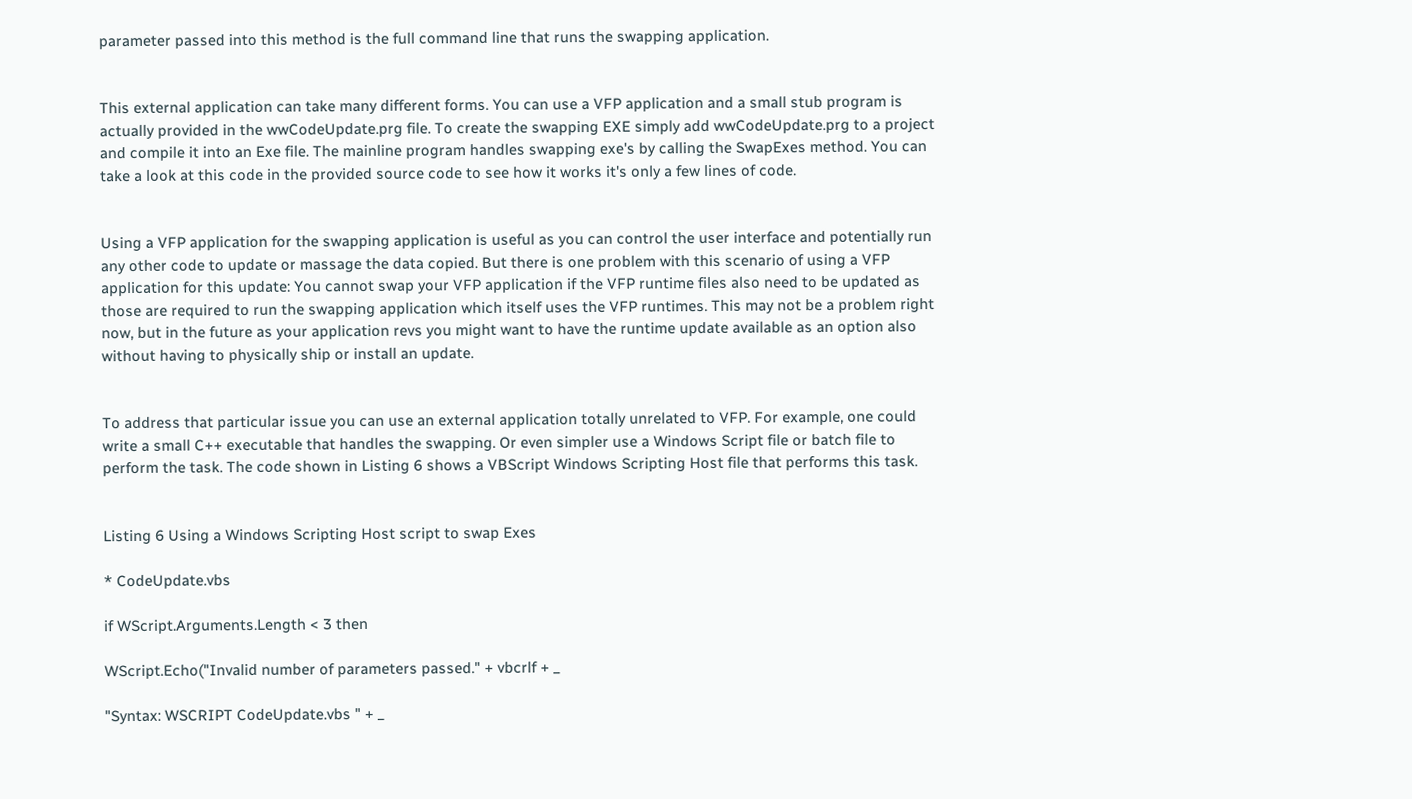parameter passed into this method is the full command line that runs the swapping application.


This external application can take many different forms. You can use a VFP application and a small stub program is actually provided in the wwCodeUpdate.prg file. To create the swapping EXE simply add wwCodeUpdate.prg to a project and compile it into an Exe file. The mainline program handles swapping exe's by calling the SwapExes method. You can take a look at this code in the provided source code to see how it works it's only a few lines of code.


Using a VFP application for the swapping application is useful as you can control the user interface and potentially run any other code to update or massage the data copied. But there is one problem with this scenario of using a VFP application for this update: You cannot swap your VFP application if the VFP runtime files also need to be updated as those are required to run the swapping application which itself uses the VFP runtimes. This may not be a problem right now, but in the future as your application revs you might want to have the runtime update available as an option also without having to physically ship or install an update.


To address that particular issue you can use an external application totally unrelated to VFP. For example, one could write a small C++ executable that handles the swapping. Or even simpler use a Windows Script file or batch file to perform the task. The code shown in Listing 6 shows a VBScript Windows Scripting Host file that performs this task.


Listing 6 Using a Windows Scripting Host script to swap Exes

* CodeUpdate.vbs

if WScript.Arguments.Length < 3 then

WScript.Echo("Invalid number of parameters passed." + vbcrlf + _

"Syntax: WSCRIPT CodeUpdate.vbs " + _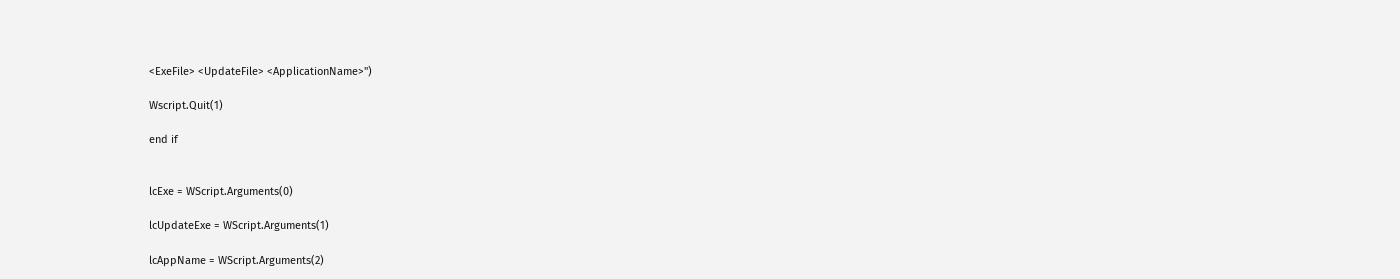<ExeFile> <UpdateFile> <ApplicationName>")

Wscript.Quit(1)

end if


lcExe = WScript.Arguments(0)

lcUpdateExe = WScript.Arguments(1)

lcAppName = WScript.Arguments(2)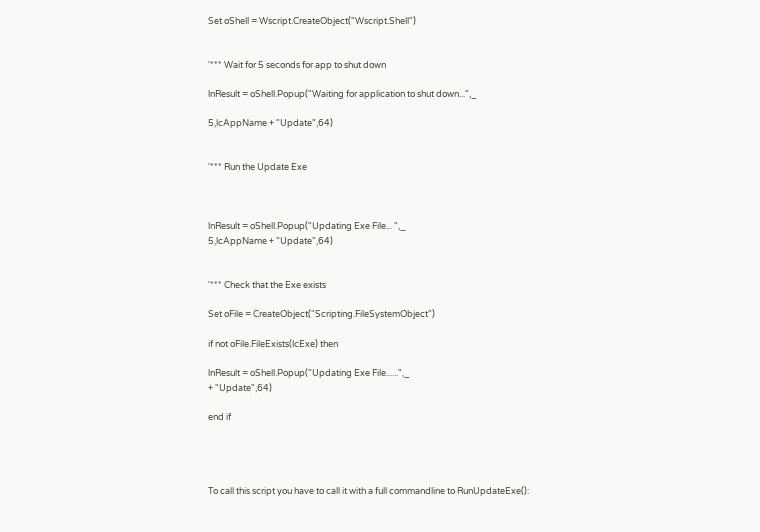Set oShell = Wscript.CreateObject("Wscript.Shell")


'*** Wait for 5 seconds for app to shut down

lnResult = oShell.Popup("Waiting for application to shut down...",_

5,lcAppName + "Update",64)


'*** Run the Update Exe



lnResult = oShell.Popup("Updating Exe File... ",_
5,lcAppName + "Update",64)


'*** Check that the Exe exists

Set oFile = CreateObject("Scripting.FileSystemObject")

if not oFile.FileExists(lcExe) then

lnResult = oShell.Popup("Updating Exe File......",_
+ "Update",64)

end if




To call this script you have to call it with a full commandline to RunUpdateExe():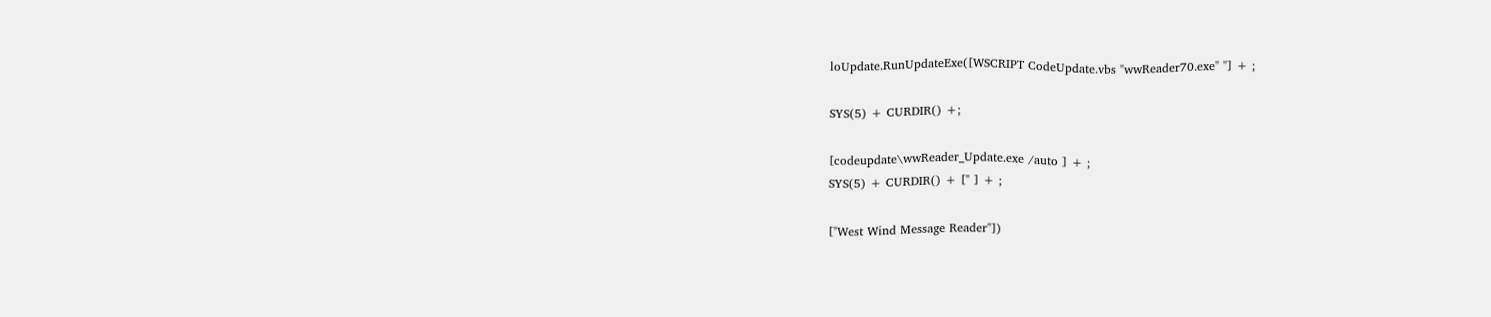loUpdate.RunUpdateExe([WSCRIPT CodeUpdate.vbs "wwReader70.exe" "] + ;

SYS(5) + CURDIR() +;

[codeupdate\wwReader_Update.exe /auto ] + ;
SYS(5) + CURDIR() + [" ] + ;

["West Wind Message Reader"])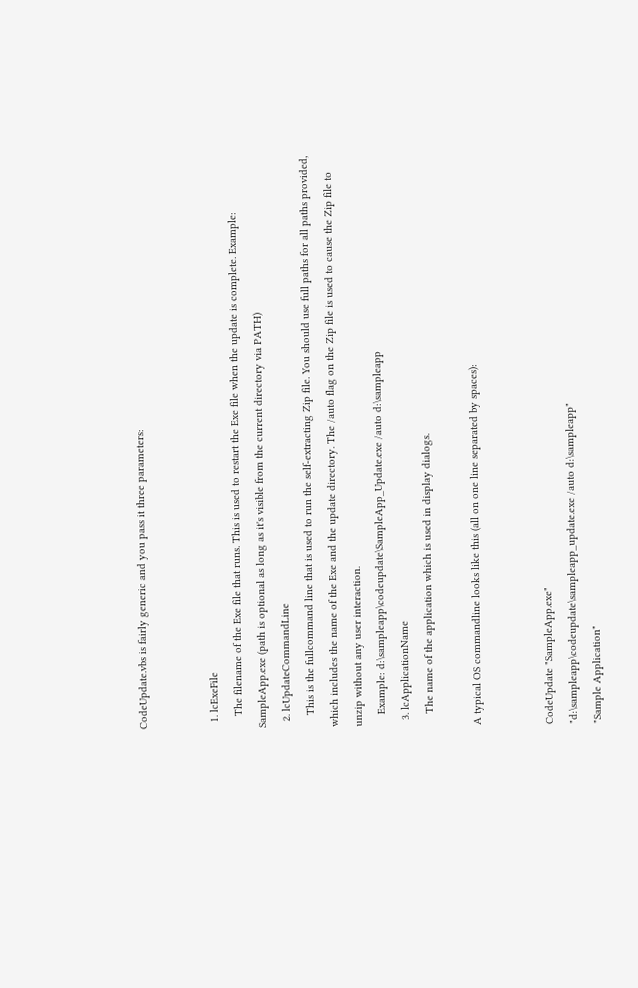CodeUpdate.vbs is fairly generic and you pass it three parameters:


  1. lcExeFile
    The filename of the Exe file that runs. This is used to restart the Exe file when the update is complete. Example: SampleApp.exe (path is optional as long as it's visible from the current directory via PATH)
  2. lcUpdateCommandLine
    This is the fullcommand line that is used to run the self-extracting Zip file. You should use full paths for all paths provided, which includes the name of the Exe and the update directory. The /auto flag on the Zip file is used to cause the Zip file to unzip without any user interaction.
    Example: d:\sampleapp\codeupdate\SampleApp_Update.exe /auto d:\sampleapp
  3. lcApplicationName
    The name of the application which is used in display dialogs.

A typical OS commandline looks like this (all on one line separated by spaces):


CodeUpdate "SampleApp.exe"
"d:\sampleapp\codeupdate\sampleapp_update.exe /auto d:\sampleapp"
"Sample Application"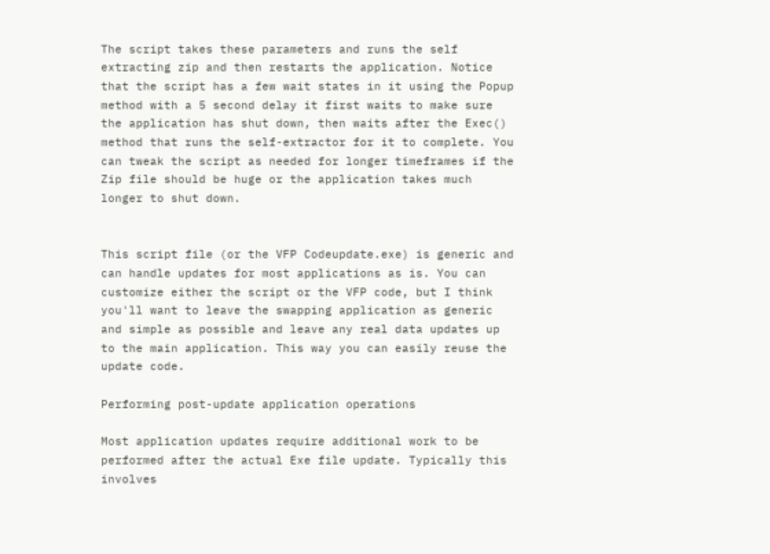The script takes these parameters and runs the self extracting zip and then restarts the application. Notice that the script has a few wait states in it using the Popup method with a 5 second delay it first waits to make sure the application has shut down, then waits after the Exec() method that runs the self-extractor for it to complete. You can tweak the script as needed for longer timeframes if the Zip file should be huge or the application takes much longer to shut down.


This script file (or the VFP Codeupdate.exe) is generic and can handle updates for most applications as is. You can customize either the script or the VFP code, but I think you'll want to leave the swapping application as generic and simple as possible and leave any real data updates up to the main application. This way you can easily reuse the update code.

Performing post-update application operations

Most application updates require additional work to be performed after the actual Exe file update. Typically this involves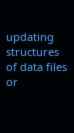updating structures of data files or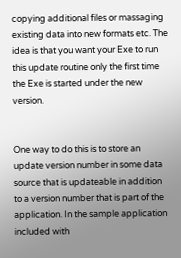copying additional files or massaging existing data into new formats etc. The idea is that you want your Exe to run this update routine only the first time the Exe is started under the new version.


One way to do this is to store an update version number in some data source that is updateable in addition to a version number that is part of the application. In the sample application included with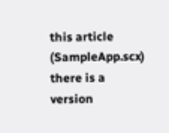this article (SampleApp.scx) there is a version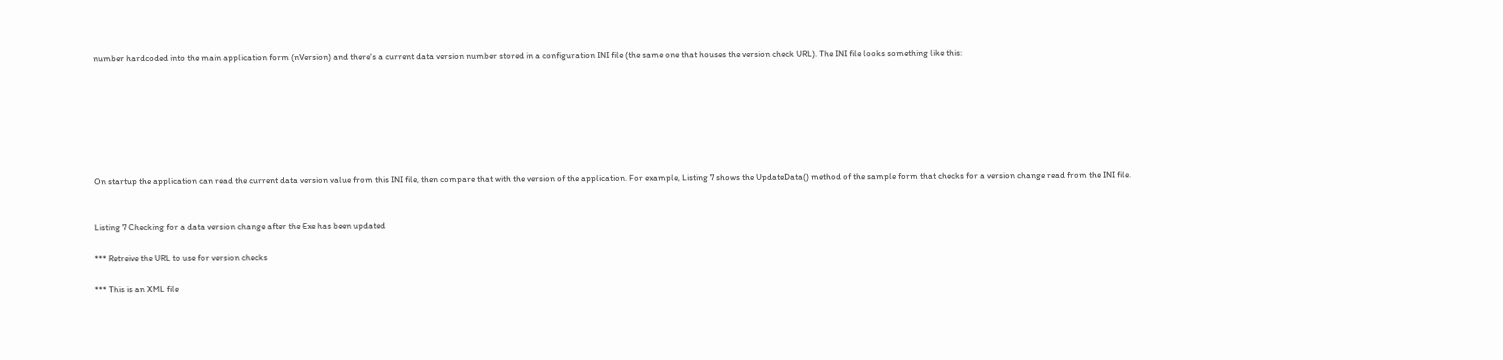number hardcoded into the main application form (nVersion) and there's a current data version number stored in a configuration INI file (the same one that houses the version check URL). The INI file looks something like this:







On startup the application can read the current data version value from this INI file, then compare that with the version of the application. For example, Listing 7 shows the UpdateData() method of the sample form that checks for a version change read from the INI file.


Listing 7 Checking for a data version change after the Exe has been updated

*** Retreive the URL to use for version checks

*** This is an XML file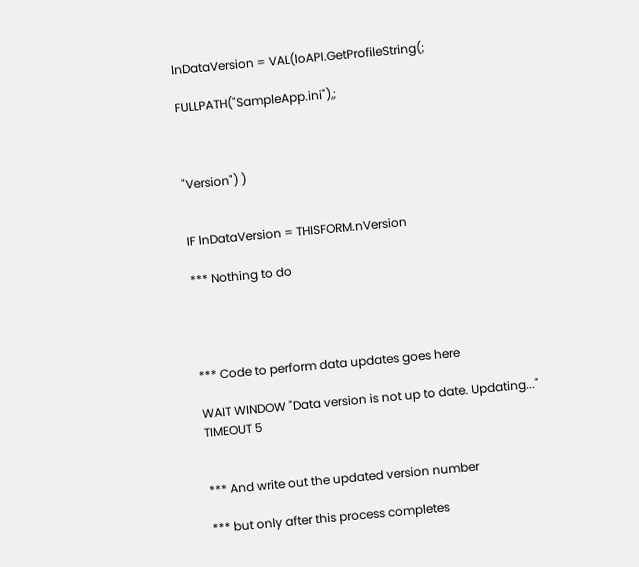lnDataVersion = VAL(loAPI.GetProfileString(;

FULLPATH("SampleApp.ini"),;



"Version") )


IF lnDataVersion = THISFORM.nVersion

*** Nothing to do




*** Code to perform data updates goes here

WAIT WINDOW "Data version is not up to date. Updating..." TIMEOUT 5


*** And write out the updated version number

*** but only after this process completes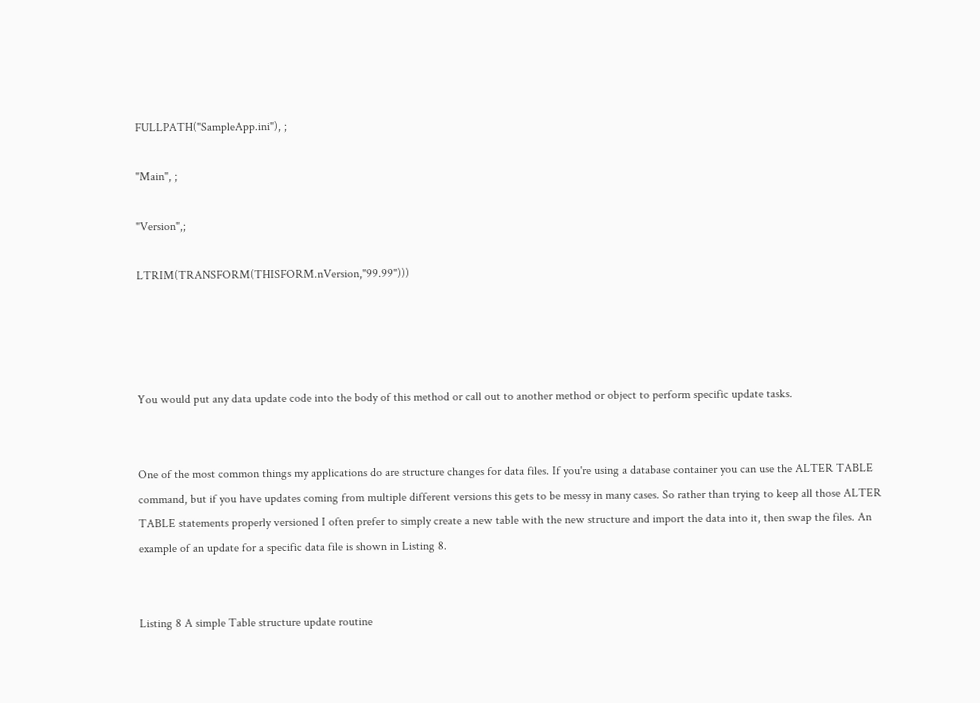FULLPATH("SampleApp.ini"), ;

"Main", ;

"Version",;

LTRIM(TRANSFORM(THISFORM.nVersion,"99.99")))




You would put any data update code into the body of this method or call out to another method or object to perform specific update tasks.


One of the most common things my applications do are structure changes for data files. If you're using a database container you can use the ALTER TABLE command, but if you have updates coming from multiple different versions this gets to be messy in many cases. So rather than trying to keep all those ALTER TABLE statements properly versioned I often prefer to simply create a new table with the new structure and import the data into it, then swap the files. An example of an update for a specific data file is shown in Listing 8.


Listing 8 A simple Table structure update routine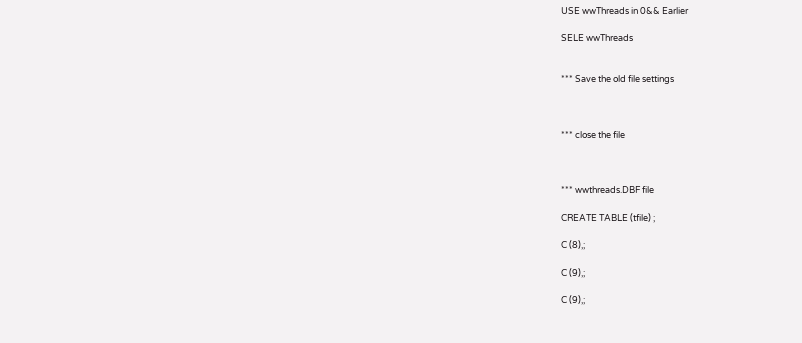USE wwThreads in 0&& Earlier

SELE wwThreads


*** Save the old file settings



*** close the file



*** wwthreads.DBF file

CREATE TABLE (tfile) ;

C (8),;

C (9),;

C (9),;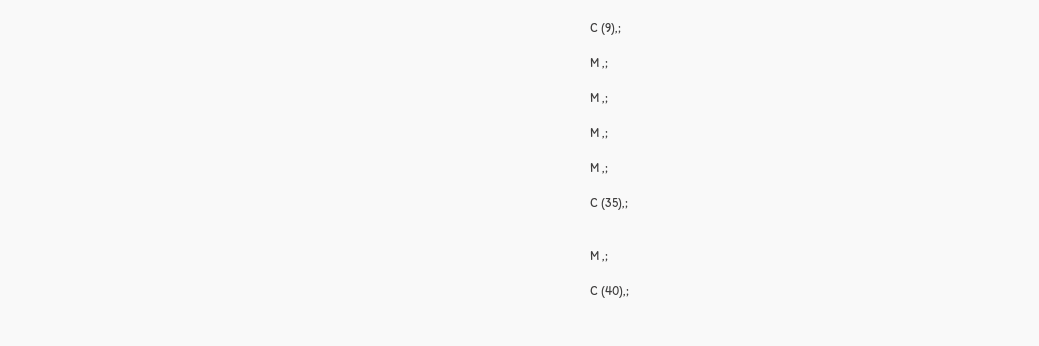C (9),;

M ,;

M ,;

M ,;

M ,;

C (35),;


M ,;

C (40),;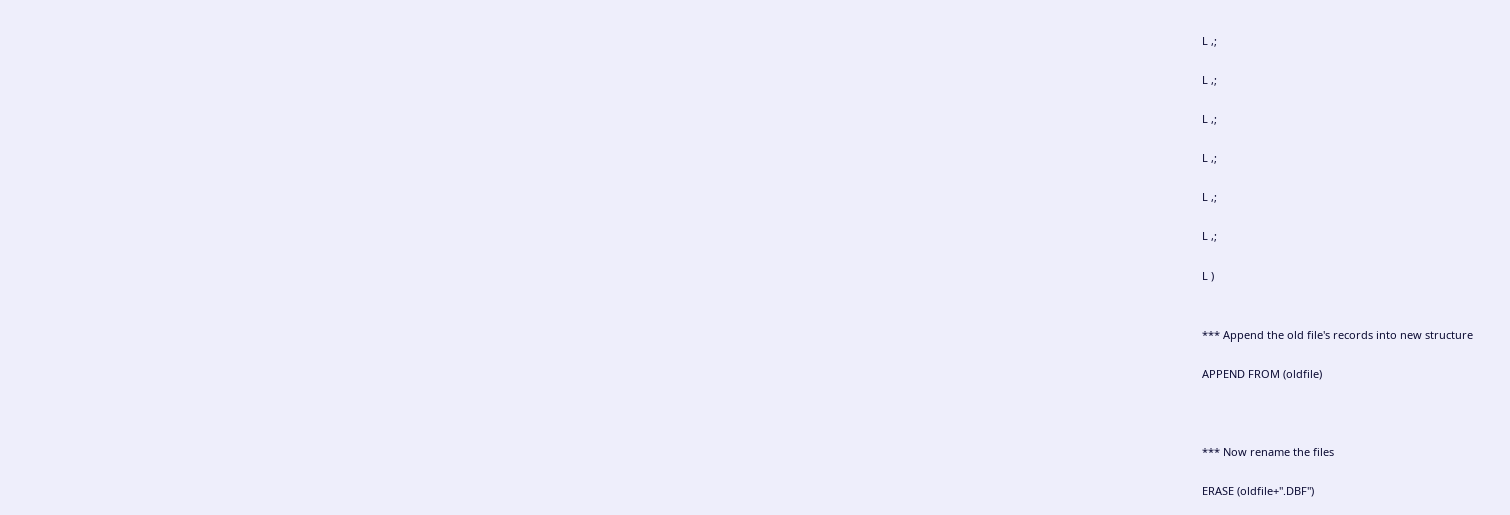L ,;

L ,;

L ,;

L ,;

L ,;

L ,;

L )


*** Append the old file's records into new structure

APPEND FROM (oldfile)



*** Now rename the files

ERASE (oldfile+".DBF")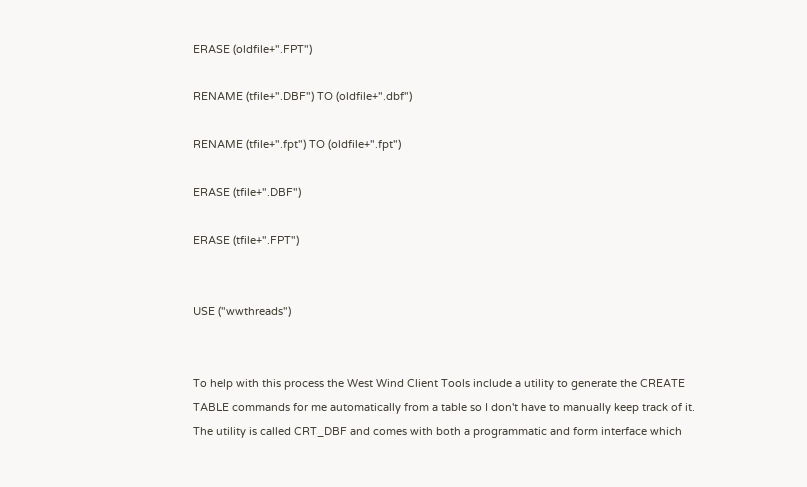ERASE (oldfile+".FPT")

RENAME (tfile+".DBF") TO (oldfile+".dbf")

RENAME (tfile+".fpt") TO (oldfile+".fpt")

ERASE (tfile+".DBF")

ERASE (tfile+".FPT")


USE ("wwthreads")


To help with this process the West Wind Client Tools include a utility to generate the CREATE TABLE commands for me automatically from a table so I don't have to manually keep track of it. The utility is called CRT_DBF and comes with both a programmatic and form interface which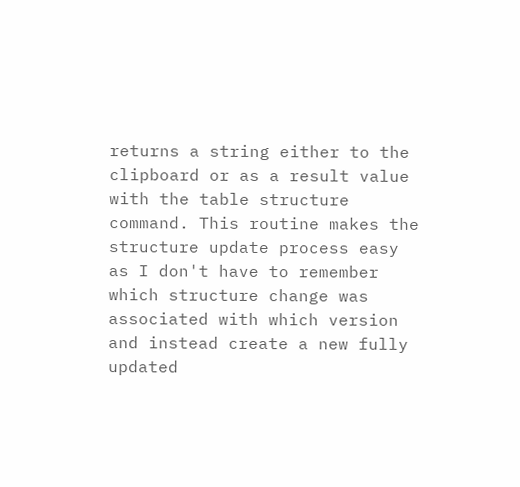returns a string either to the clipboard or as a result value with the table structure command. This routine makes the structure update process easy as I don't have to remember which structure change was associated with which version and instead create a new fully updated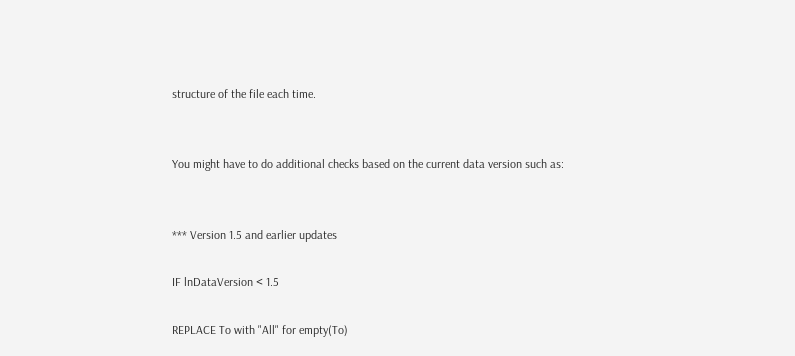structure of the file each time.


You might have to do additional checks based on the current data version such as:


*** Version 1.5 and earlier updates

IF lnDataVersion < 1.5

REPLACE To with "All" for empty(To)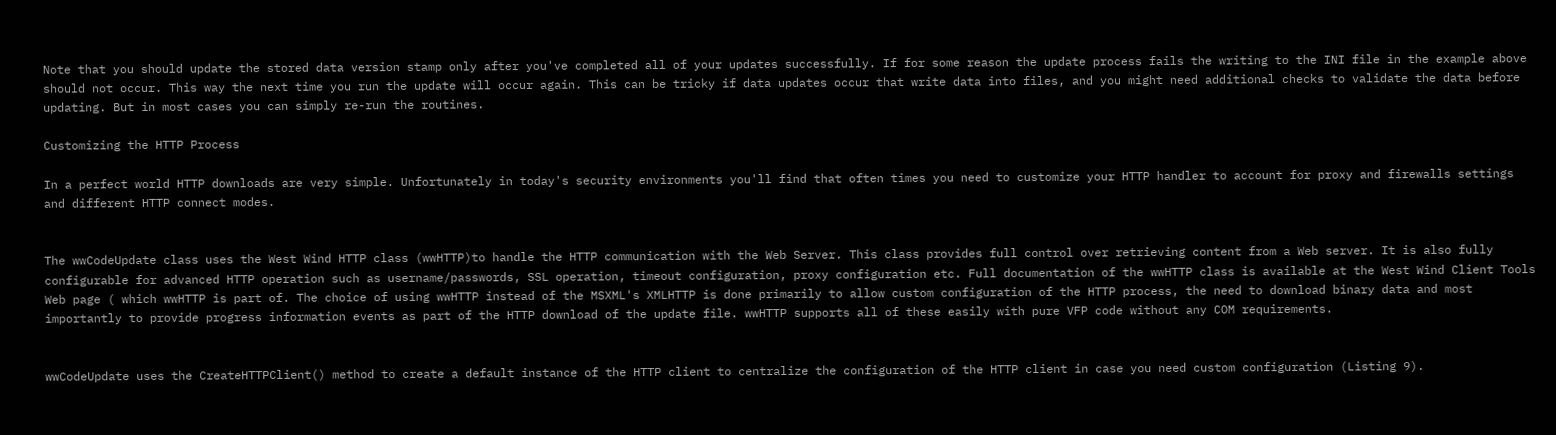Note that you should update the stored data version stamp only after you've completed all of your updates successfully. If for some reason the update process fails the writing to the INI file in the example above should not occur. This way the next time you run the update will occur again. This can be tricky if data updates occur that write data into files, and you might need additional checks to validate the data before updating. But in most cases you can simply re-run the routines.

Customizing the HTTP Process

In a perfect world HTTP downloads are very simple. Unfortunately in today's security environments you'll find that often times you need to customize your HTTP handler to account for proxy and firewalls settings and different HTTP connect modes.


The wwCodeUpdate class uses the West Wind HTTP class (wwHTTP)to handle the HTTP communication with the Web Server. This class provides full control over retrieving content from a Web server. It is also fully configurable for advanced HTTP operation such as username/passwords, SSL operation, timeout configuration, proxy configuration etc. Full documentation of the wwHTTP class is available at the West Wind Client Tools Web page ( which wwHTTP is part of. The choice of using wwHTTP instead of the MSXML's XMLHTTP is done primarily to allow custom configuration of the HTTP process, the need to download binary data and most importantly to provide progress information events as part of the HTTP download of the update file. wwHTTP supports all of these easily with pure VFP code without any COM requirements.


wwCodeUpdate uses the CreateHTTPClient() method to create a default instance of the HTTP client to centralize the configuration of the HTTP client in case you need custom configuration (Listing 9).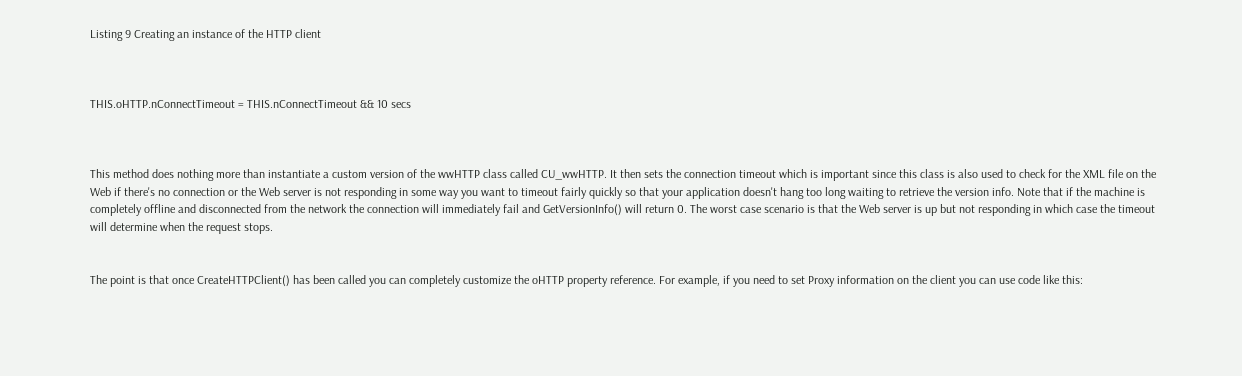Listing 9 Creating an instance of the HTTP client



THIS.oHTTP.nConnectTimeout = THIS.nConnectTimeout && 10 secs



This method does nothing more than instantiate a custom version of the wwHTTP class called CU_wwHTTP. It then sets the connection timeout which is important since this class is also used to check for the XML file on the Web if there's no connection or the Web server is not responding in some way you want to timeout fairly quickly so that your application doesn't hang too long waiting to retrieve the version info. Note that if the machine is completely offline and disconnected from the network the connection will immediately fail and GetVersionInfo() will return 0. The worst case scenario is that the Web server is up but not responding in which case the timeout will determine when the request stops.


The point is that once CreateHTTPClient() has been called you can completely customize the oHTTP property reference. For example, if you need to set Proxy information on the client you can use code like this: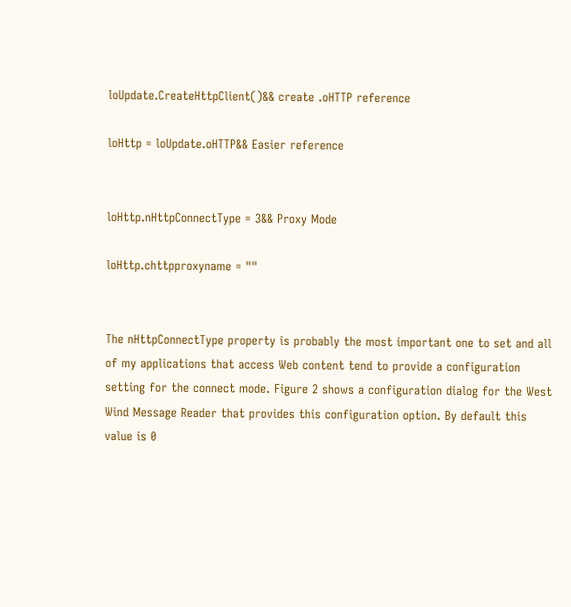loUpdate.CreateHttpClient()&& create .oHTTP reference

loHttp = loUpdate.oHTTP&& Easier reference


loHttp.nHttpConnectType = 3&& Proxy Mode

loHttp.chttpproxyname = ""


The nHttpConnectType property is probably the most important one to set and all of my applications that access Web content tend to provide a configuration setting for the connect mode. Figure 2 shows a configuration dialog for the West Wind Message Reader that provides this configuration option. By default this value is 0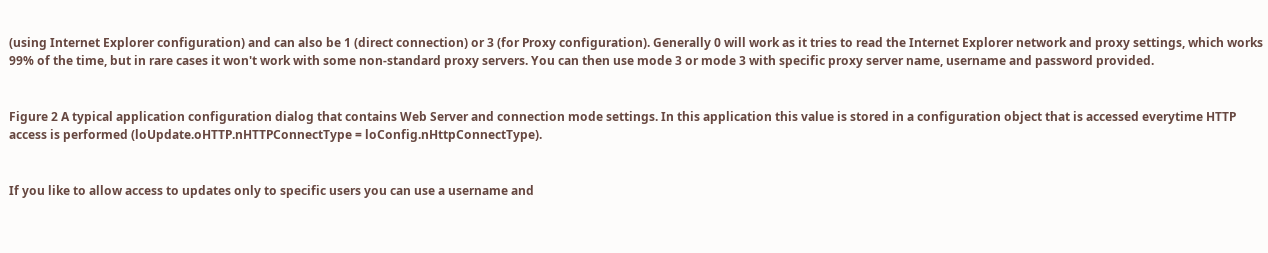(using Internet Explorer configuration) and can also be 1 (direct connection) or 3 (for Proxy configuration). Generally 0 will work as it tries to read the Internet Explorer network and proxy settings, which works 99% of the time, but in rare cases it won't work with some non-standard proxy servers. You can then use mode 3 or mode 3 with specific proxy server name, username and password provided.


Figure 2 A typical application configuration dialog that contains Web Server and connection mode settings. In this application this value is stored in a configuration object that is accessed everytime HTTP access is performed (loUpdate.oHTTP.nHTTPConnectType = loConfig.nHttpConnectType).


If you like to allow access to updates only to specific users you can use a username and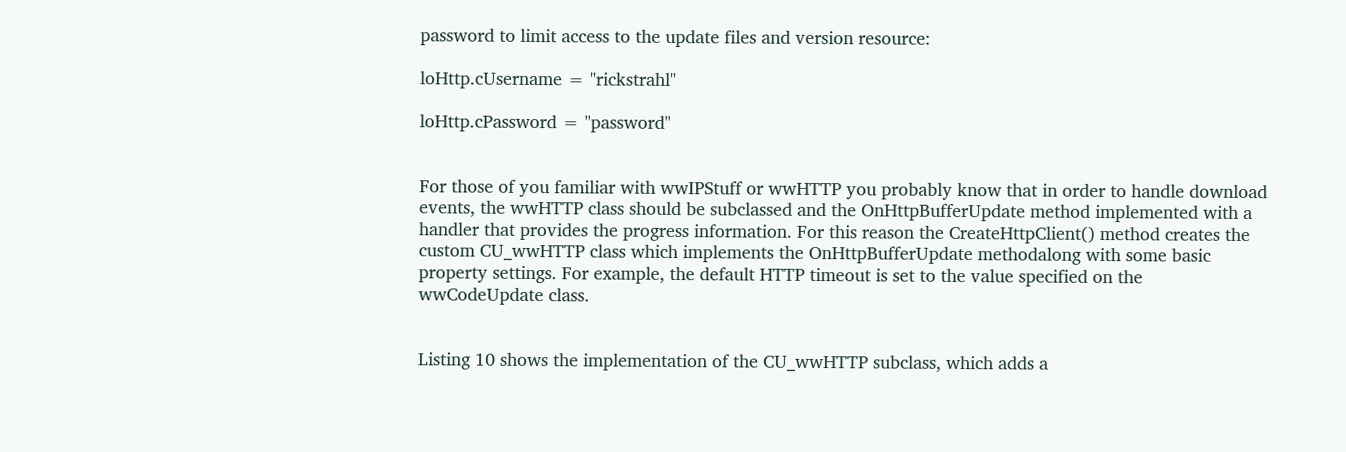password to limit access to the update files and version resource:

loHttp.cUsername = "rickstrahl"

loHttp.cPassword = "password"


For those of you familiar with wwIPStuff or wwHTTP you probably know that in order to handle download events, the wwHTTP class should be subclassed and the OnHttpBufferUpdate method implemented with a handler that provides the progress information. For this reason the CreateHttpClient() method creates the custom CU_wwHTTP class which implements the OnHttpBufferUpdate methodalong with some basic property settings. For example, the default HTTP timeout is set to the value specified on the wwCodeUpdate class.


Listing 10 shows the implementation of the CU_wwHTTP subclass, which adds a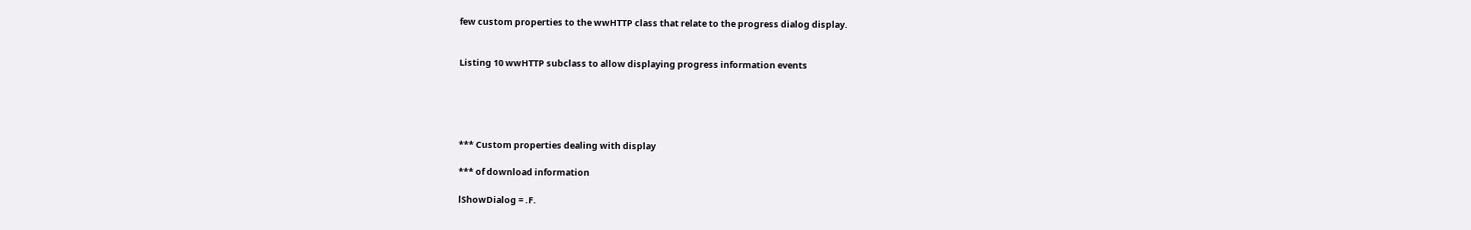few custom properties to the wwHTTP class that relate to the progress dialog display.


Listing 10 wwHTTP subclass to allow displaying progress information events





*** Custom properties dealing with display

*** of download information

lShowDialog = .F.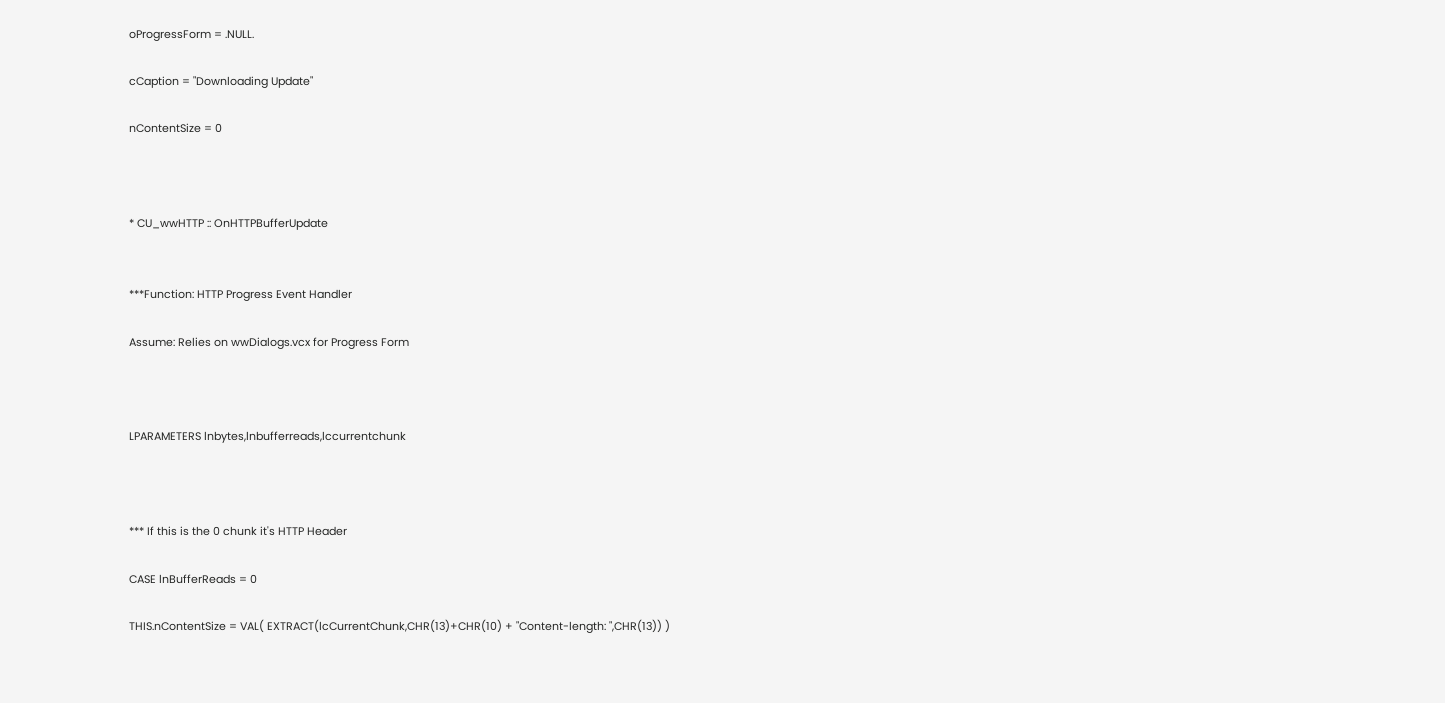oProgressForm = .NULL.

cCaption = "Downloading Update"

nContentSize = 0



* CU_wwHTTP :: OnHTTPBufferUpdate


***Function: HTTP Progress Event Handler

Assume: Relies on wwDialogs.vcx for Progress Form



LPARAMETERS lnbytes,lnbufferreads,lccurrentchunk



*** If this is the 0 chunk it's HTTP Header

CASE lnBufferReads = 0

THIS.nContentSize = VAL( EXTRACT(lcCurrentChunk,CHR(13)+CHR(10) + "Content-length: ",CHR(13)) )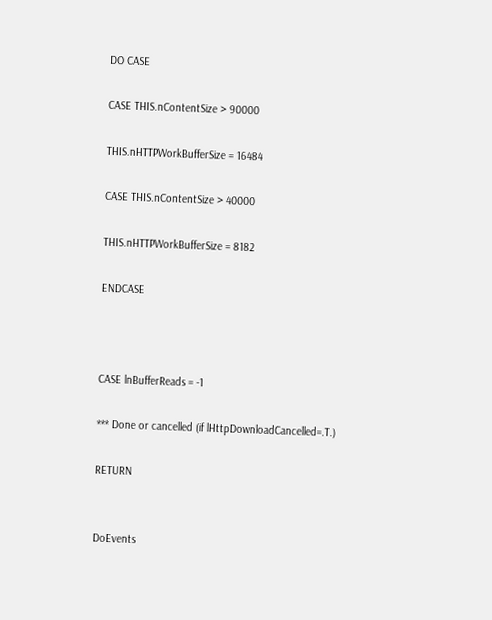DO CASE

CASE THIS.nContentSize > 90000

THIS.nHTTPWorkBufferSize = 16484

CASE THIS.nContentSize > 40000

THIS.nHTTPWorkBufferSize = 8182

ENDCASE



CASE lnBufferReads = -1

*** Done or cancelled (if lHttpDownloadCancelled=.T.)

RETURN


DoEvents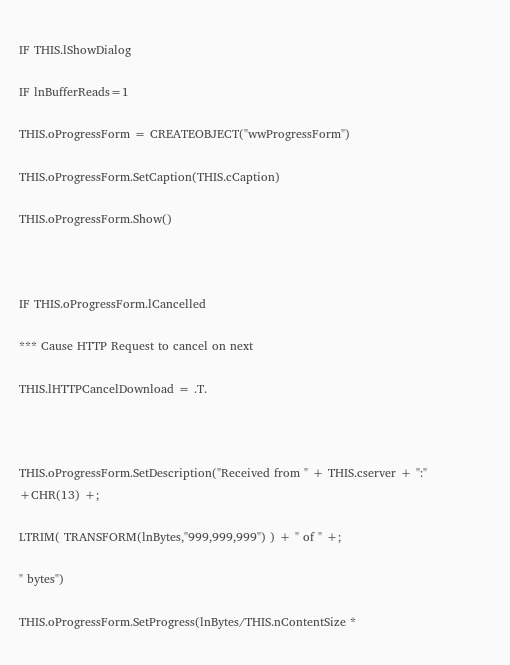IF THIS.lShowDialog

IF lnBufferReads=1

THIS.oProgressForm = CREATEOBJECT("wwProgressForm")

THIS.oProgressForm.SetCaption(THIS.cCaption)

THIS.oProgressForm.Show()



IF THIS.oProgressForm.lCancelled

*** Cause HTTP Request to cancel on next

THIS.lHTTPCancelDownload = .T.



THIS.oProgressForm.SetDescription("Received from " + THIS.cserver + ":" +CHR(13) +;

LTRIM( TRANSFORM(lnBytes,"999,999,999") ) + " of " +;

" bytes")

THIS.oProgressForm.SetProgress(lnBytes/THIS.nContentSize *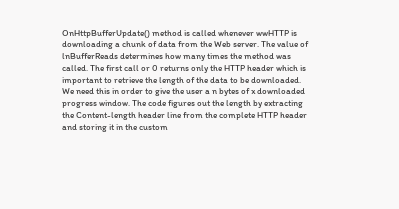OnHttpBufferUpdate() method is called whenever wwHTTP is downloading a chunk of data from the Web server. The value of lnBufferReads determines how many times the method was called. The first call or 0 returns only the HTTP header which is important to retrieve the length of the data to be downloaded. We need this in order to give the user a n bytes of x downloaded progress window. The code figures out the length by extracting the Content-length header line from the complete HTTP header and storing it in the custom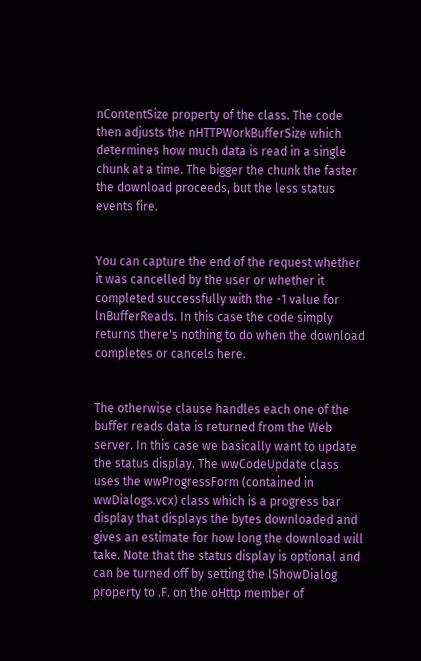nContentSize property of the class. The code then adjusts the nHTTPWorkBufferSize which determines how much data is read in a single chunk at a time. The bigger the chunk the faster the download proceeds, but the less status events fire.


You can capture the end of the request whether it was cancelled by the user or whether it completed successfully with the -1 value for lnBufferReads. In this case the code simply returns there's nothing to do when the download completes or cancels here.


The otherwise clause handles each one of the buffer reads data is returned from the Web server. In this case we basically want to update the status display. The wwCodeUpdate class uses the wwProgressForm (contained in wwDialogs.vcx) class which is a progress bar display that displays the bytes downloaded and gives an estimate for how long the download will take. Note that the status display is optional and can be turned off by setting the lShowDialog property to .F. on the oHttp member of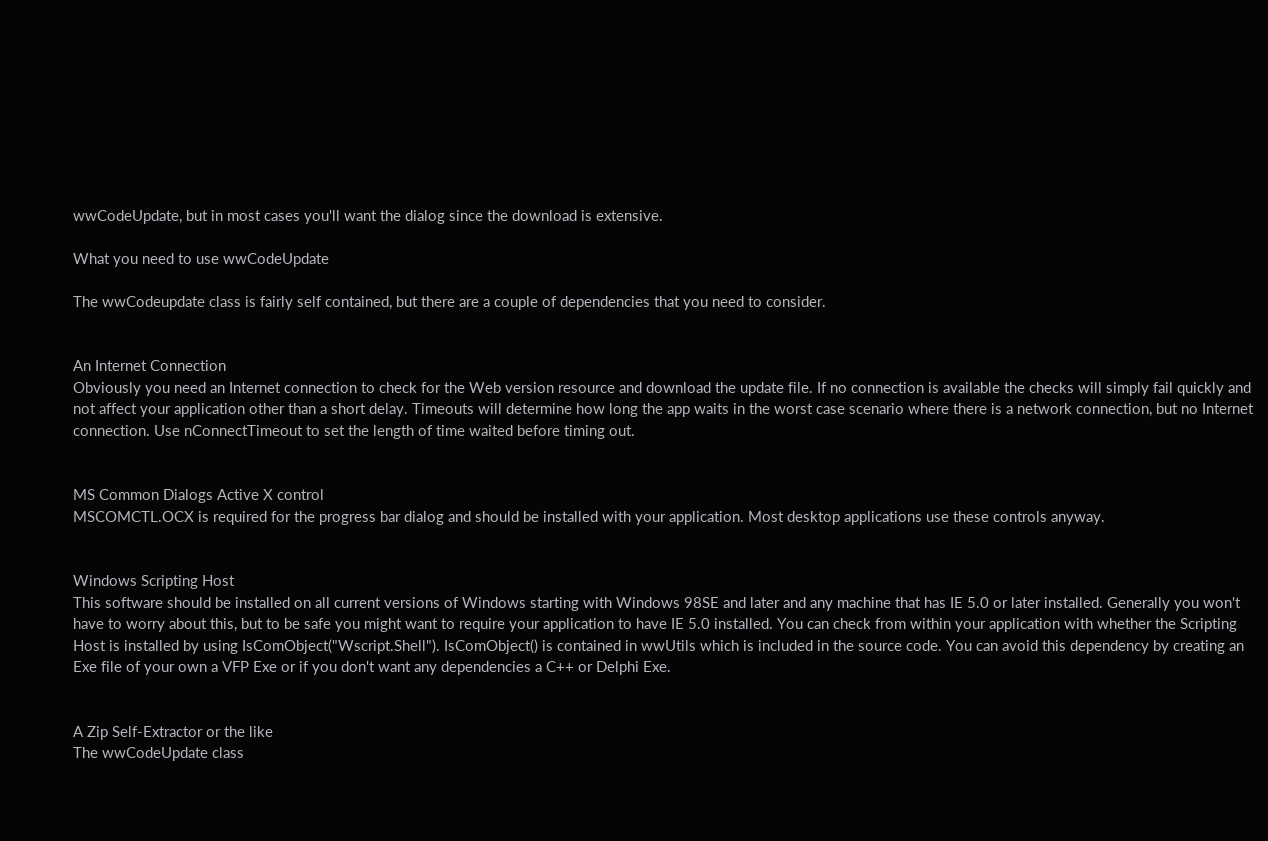wwCodeUpdate, but in most cases you'll want the dialog since the download is extensive.

What you need to use wwCodeUpdate

The wwCodeupdate class is fairly self contained, but there are a couple of dependencies that you need to consider.


An Internet Connection
Obviously you need an Internet connection to check for the Web version resource and download the update file. If no connection is available the checks will simply fail quickly and not affect your application other than a short delay. Timeouts will determine how long the app waits in the worst case scenario where there is a network connection, but no Internet connection. Use nConnectTimeout to set the length of time waited before timing out.


MS Common Dialogs Active X control
MSCOMCTL.OCX is required for the progress bar dialog and should be installed with your application. Most desktop applications use these controls anyway.


Windows Scripting Host
This software should be installed on all current versions of Windows starting with Windows 98SE and later and any machine that has IE 5.0 or later installed. Generally you won't have to worry about this, but to be safe you might want to require your application to have IE 5.0 installed. You can check from within your application with whether the Scripting Host is installed by using IsComObject("Wscript.Shell"). IsComObject() is contained in wwUtils which is included in the source code. You can avoid this dependency by creating an Exe file of your own a VFP Exe or if you don't want any dependencies a C++ or Delphi Exe.


A Zip Self-Extractor or the like
The wwCodeUpdate class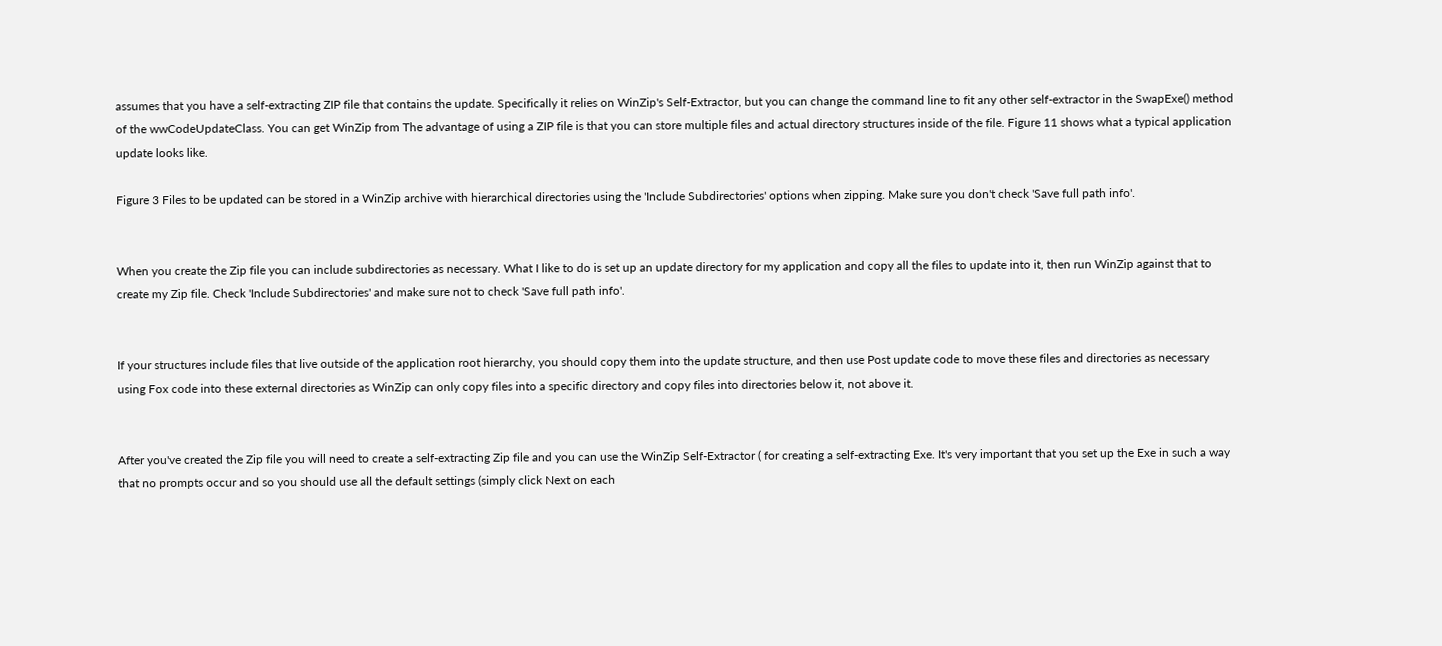assumes that you have a self-extracting ZIP file that contains the update. Specifically it relies on WinZip's Self-Extractor, but you can change the command line to fit any other self-extractor in the SwapExe() method of the wwCodeUpdateClass. You can get WinZip from The advantage of using a ZIP file is that you can store multiple files and actual directory structures inside of the file. Figure 11 shows what a typical application update looks like.

Figure 3 Files to be updated can be stored in a WinZip archive with hierarchical directories using the 'Include Subdirectories' options when zipping. Make sure you don't check 'Save full path info'.


When you create the Zip file you can include subdirectories as necessary. What I like to do is set up an update directory for my application and copy all the files to update into it, then run WinZip against that to create my Zip file. Check 'Include Subdirectories' and make sure not to check 'Save full path info'.


If your structures include files that live outside of the application root hierarchy, you should copy them into the update structure, and then use Post update code to move these files and directories as necessary using Fox code into these external directories as WinZip can only copy files into a specific directory and copy files into directories below it, not above it.


After you've created the Zip file you will need to create a self-extracting Zip file and you can use the WinZip Self-Extractor ( for creating a self-extracting Exe. It's very important that you set up the Exe in such a way that no prompts occur and so you should use all the default settings (simply click Next on each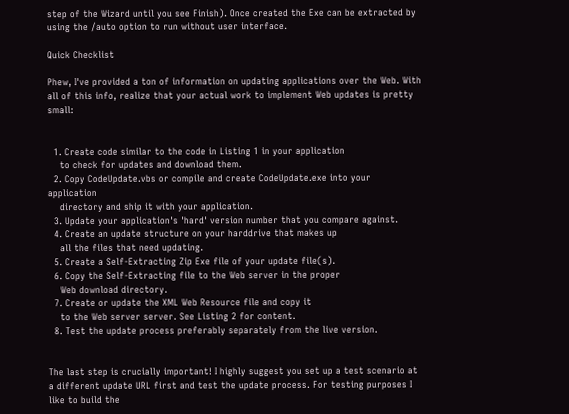step of the Wizard until you see Finish). Once created the Exe can be extracted by using the /auto option to run without user interface.

Quick Checklist

Phew, I've provided a ton of information on updating applications over the Web. With all of this info, realize that your actual work to implement Web updates is pretty small:


  1. Create code similar to the code in Listing 1 in your application
    to check for updates and download them.
  2. Copy CodeUpdate.vbs or compile and create CodeUpdate.exe into your application
    directory and ship it with your application.
  3. Update your application's 'hard' version number that you compare against.
  4. Create an update structure on your harddrive that makes up
    all the files that need updating.
  5. Create a Self-Extracting Zip Exe file of your update file(s).
  6. Copy the Self-Extracting file to the Web server in the proper
    Web download directory.
  7. Create or update the XML Web Resource file and copy it
    to the Web server server. See Listing 2 for content.
  8. Test the update process preferably separately from the live version.


The last step is crucially important! I highly suggest you set up a test scenario at a different update URL first and test the update process. For testing purposes I like to build the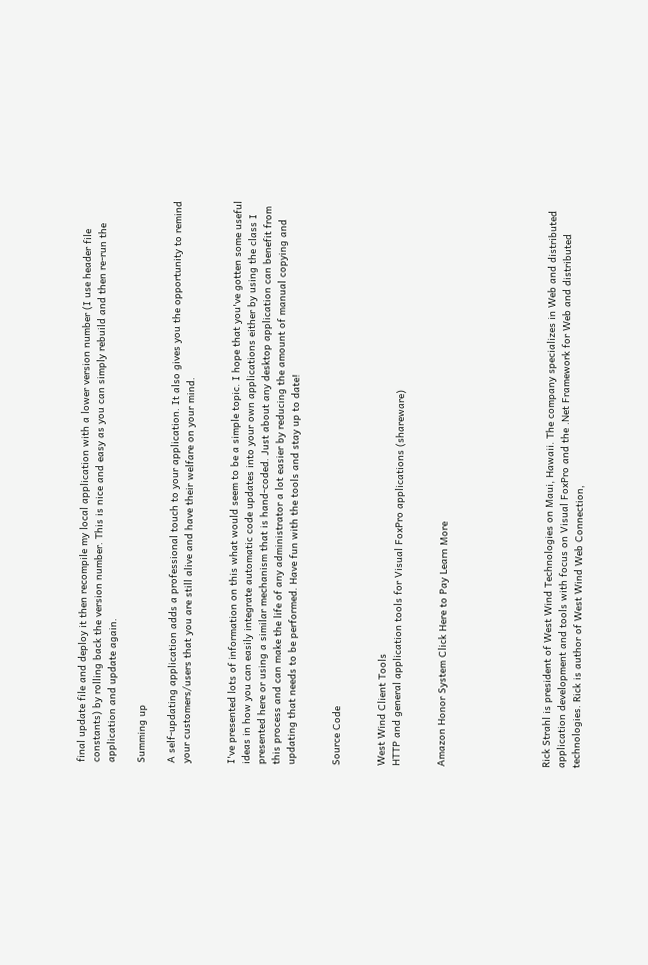final update file and deploy it then recompile my local application with a lower version number (I use header file constants) by rolling back the version number. This is nice and easy as you can simply rebuild and then re-run the application and update again.

Summing up

A self-updating application adds a professional touch to your application. It also gives you the opportunity to remind your customers/users that you are still alive and have their welfare on your mind.


I've presented lots of information on this what would seem to be a simple topic. I hope that you've gotten some useful ideas in how you can easily integrate automatic code updates into your own applications either by using the class I presented here or using a similar mechanism that is hand-coded. Just about any desktop application can benefit from this process and can make the life of any administrator a lot easier by reducing the amount of manual copying and updating that needs to be performed. Have fun with the tools and stay up to date!


Source Code


West Wind Client Tools
HTTP and general application tools for Visual FoxPro applications (shareware)


Amazon Honor System Click Here to Pay Learn More






Rick Strahl is president of West Wind Technologies on Maui, Hawaii. The company specializes in Web and distributed application development and tools with focus on Visual FoxPro and the .Net Framework for Web and distributed technologies. Rick is author of West Wind Web Connection,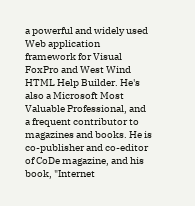a powerful and widely used Web application framework for Visual FoxPro and West Wind HTML Help Builder. He's also a Microsoft Most Valuable Professional, and a frequent contributor to magazines and books. He is co-publisher and co-editor of CoDe magazine, and his book, "Internet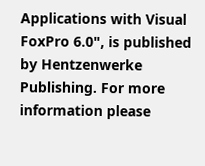Applications with Visual FoxPro 6.0", is published by Hentzenwerke Publishing. For more information please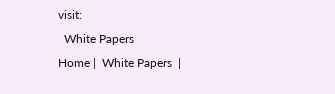visit:
  White Papers                  Home |  White Papers  |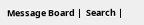Message Board |  Search |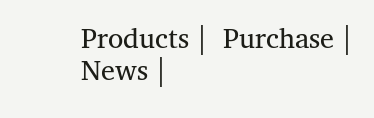Products |  Purchase | News |